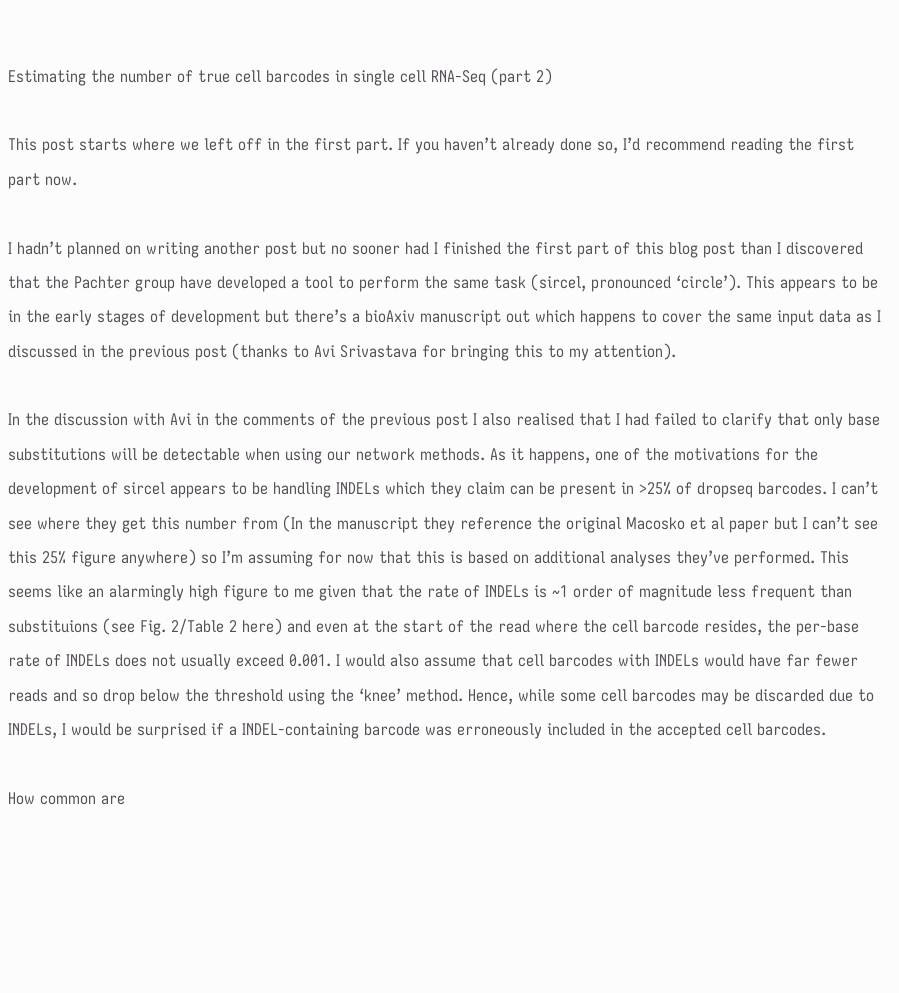Estimating the number of true cell barcodes in single cell RNA-Seq (part 2)

This post starts where we left off in the first part. If you haven’t already done so, I’d recommend reading the first part now.

I hadn’t planned on writing another post but no sooner had I finished the first part of this blog post than I discovered that the Pachter group have developed a tool to perform the same task (sircel, pronounced ‘circle’). This appears to be in the early stages of development but there’s a bioAxiv manuscript out which happens to cover the same input data as I discussed in the previous post (thanks to Avi Srivastava for bringing this to my attention).

In the discussion with Avi in the comments of the previous post I also realised that I had failed to clarify that only base substitutions will be detectable when using our network methods. As it happens, one of the motivations for the development of sircel appears to be handling INDELs which they claim can be present in >25% of dropseq barcodes. I can’t see where they get this number from (In the manuscript they reference the original Macosko et al paper but I can’t see this 25% figure anywhere) so I’m assuming for now that this is based on additional analyses they’ve performed. This seems like an alarmingly high figure to me given that the rate of INDELs is ~1 order of magnitude less frequent than substituions (see Fig. 2/Table 2 here) and even at the start of the read where the cell barcode resides, the per-base rate of INDELs does not usually exceed 0.001. I would also assume that cell barcodes with INDELs would have far fewer reads and so drop below the threshold using the ‘knee’ method. Hence, while some cell barcodes may be discarded due to INDELs, I would be surprised if a INDEL-containing barcode was erroneously included in the accepted cell barcodes.

How common are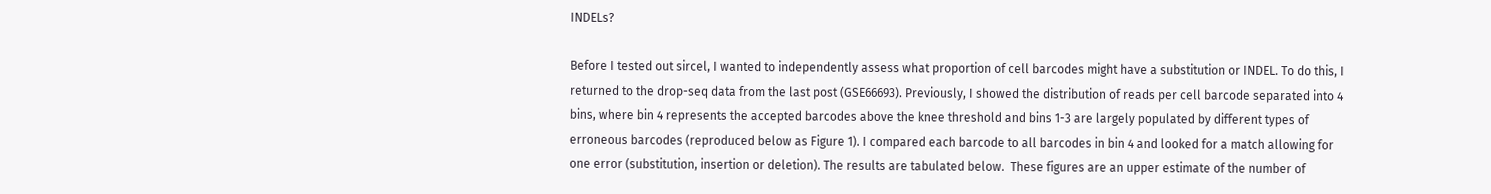INDELs?

Before I tested out sircel, I wanted to independently assess what proportion of cell barcodes might have a substitution or INDEL. To do this, I returned to the drop-seq data from the last post (GSE66693). Previously, I showed the distribution of reads per cell barcode separated into 4 bins, where bin 4 represents the accepted barcodes above the knee threshold and bins 1-3 are largely populated by different types of erroneous barcodes (reproduced below as Figure 1). I compared each barcode to all barcodes in bin 4 and looked for a match allowing for one error (substitution, insertion or deletion). The results are tabulated below.  These figures are an upper estimate of the number of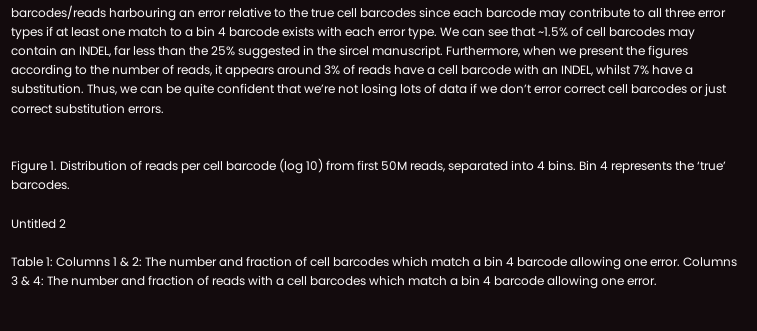barcodes/reads harbouring an error relative to the true cell barcodes since each barcode may contribute to all three error types if at least one match to a bin 4 barcode exists with each error type. We can see that ~1.5% of cell barcodes may contain an INDEL, far less than the 25% suggested in the sircel manuscript. Furthermore, when we present the figures according to the number of reads, it appears around 3% of reads have a cell barcode with an INDEL, whilst 7% have a substitution. Thus, we can be quite confident that we’re not losing lots of data if we don’t error correct cell barcodes or just correct substitution errors.


Figure 1. Distribution of reads per cell barcode (log 10) from first 50M reads, separated into 4 bins. Bin 4 represents the ‘true’ barcodes.

Untitled 2

Table 1: Columns 1 & 2: The number and fraction of cell barcodes which match a bin 4 barcode allowing one error. Columns 3 & 4: The number and fraction of reads with a cell barcodes which match a bin 4 barcode allowing one error.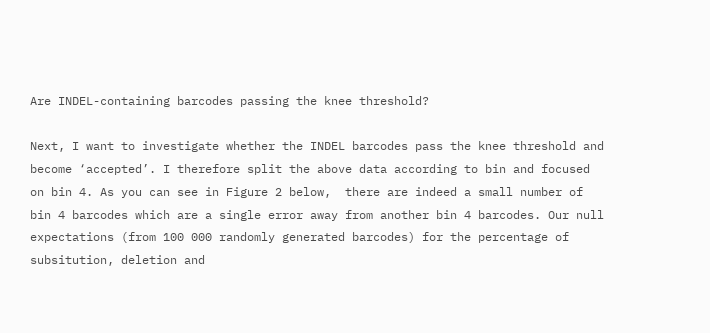Are INDEL-containing barcodes passing the knee threshold?

Next, I want to investigate whether the INDEL barcodes pass the knee threshold and become ‘accepted’. I therefore split the above data according to bin and focused on bin 4. As you can see in Figure 2 below,  there are indeed a small number of bin 4 barcodes which are a single error away from another bin 4 barcodes. Our null expectations (from 100 000 randomly generated barcodes) for the percentage of subsitution, deletion and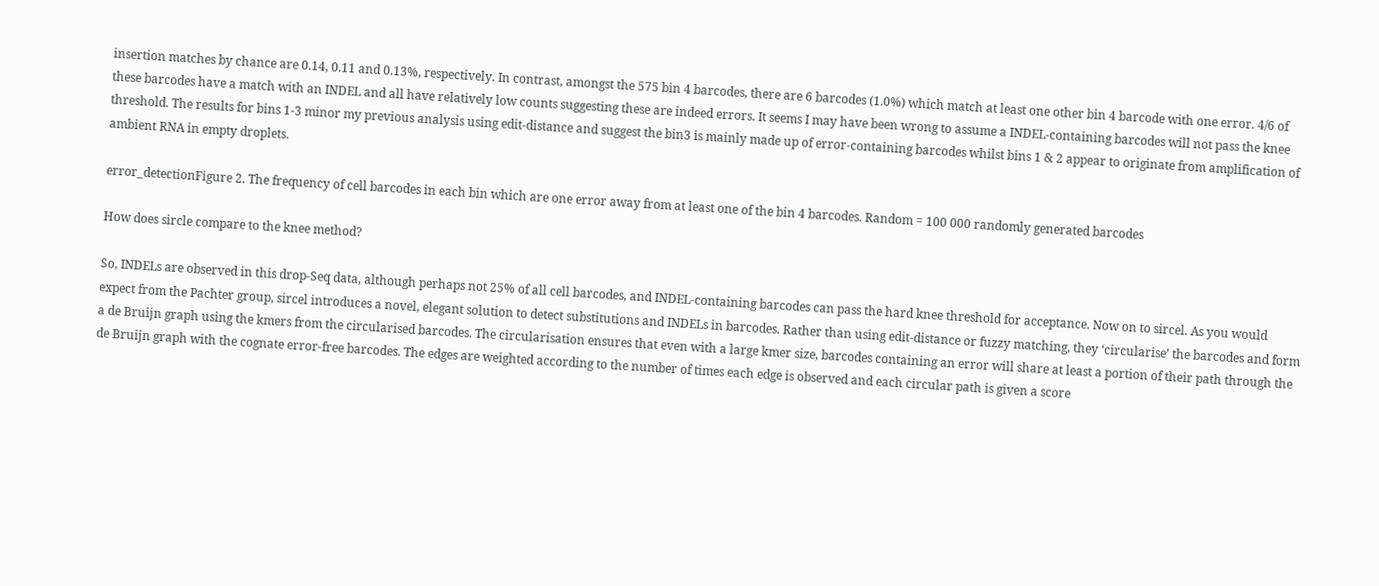insertion matches by chance are 0.14, 0.11 and 0.13%, respectively. In contrast, amongst the 575 bin 4 barcodes, there are 6 barcodes (1.0%) which match at least one other bin 4 barcode with one error. 4/6 of these barcodes have a match with an INDEL and all have relatively low counts suggesting these are indeed errors. It seems I may have been wrong to assume a INDEL-containing barcodes will not pass the knee threshold. The results for bins 1-3 minor my previous analysis using edit-distance and suggest the bin3 is mainly made up of error-containing barcodes whilst bins 1 & 2 appear to originate from amplification of ambient RNA in empty droplets.

error_detectionFigure 2. The frequency of cell barcodes in each bin which are one error away from at least one of the bin 4 barcodes. Random = 100 000 randomly generated barcodes

How does sircle compare to the knee method?

So, INDELs are observed in this drop-Seq data, although perhaps not 25% of all cell barcodes, and INDEL-containing barcodes can pass the hard knee threshold for acceptance. Now on to sircel. As you would expect from the Pachter group, sircel introduces a novel, elegant solution to detect substitutions and INDELs in barcodes. Rather than using edit-distance or fuzzy matching, they ‘circularise’ the barcodes and form a de Bruijn graph using the kmers from the circularised barcodes. The circularisation ensures that even with a large kmer size, barcodes containing an error will share at least a portion of their path through the de Bruijn graph with the cognate error-free barcodes. The edges are weighted according to the number of times each edge is observed and each circular path is given a score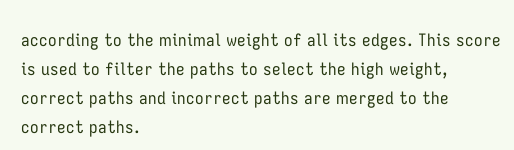according to the minimal weight of all its edges. This score is used to filter the paths to select the high weight, correct paths and incorrect paths are merged to the correct paths.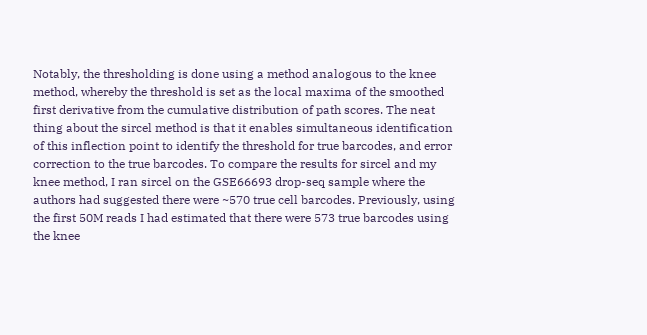Notably, the thresholding is done using a method analogous to the knee method, whereby the threshold is set as the local maxima of the smoothed first derivative from the cumulative distribution of path scores. The neat thing about the sircel method is that it enables simultaneous identification of this inflection point to identify the threshold for true barcodes, and error correction to the true barcodes. To compare the results for sircel and my knee method, I ran sircel on the GSE66693 drop-seq sample where the authors had suggested there were ~570 true cell barcodes. Previously, using the first 50M reads I had estimated that there were 573 true barcodes using the knee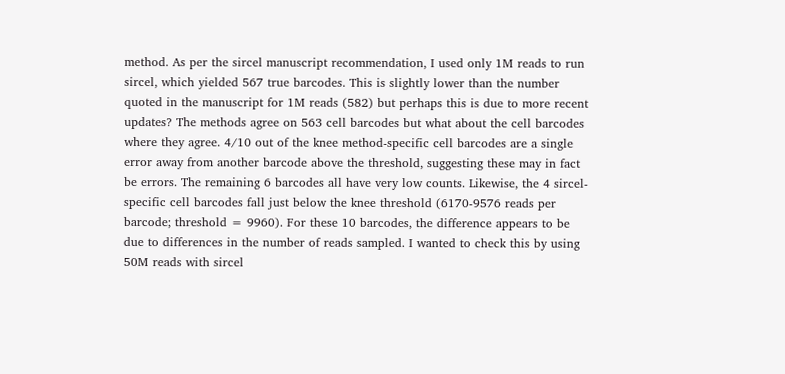method. As per the sircel manuscript recommendation, I used only 1M reads to run sircel, which yielded 567 true barcodes. This is slightly lower than the number quoted in the manuscript for 1M reads (582) but perhaps this is due to more recent updates? The methods agree on 563 cell barcodes but what about the cell barcodes where they agree. 4/10 out of the knee method-specific cell barcodes are a single error away from another barcode above the threshold, suggesting these may in fact be errors. The remaining 6 barcodes all have very low counts. Likewise, the 4 sircel-specific cell barcodes fall just below the knee threshold (6170-9576 reads per barcode; threshold = 9960). For these 10 barcodes, the difference appears to be due to differences in the number of reads sampled. I wanted to check this by using 50M reads with sircel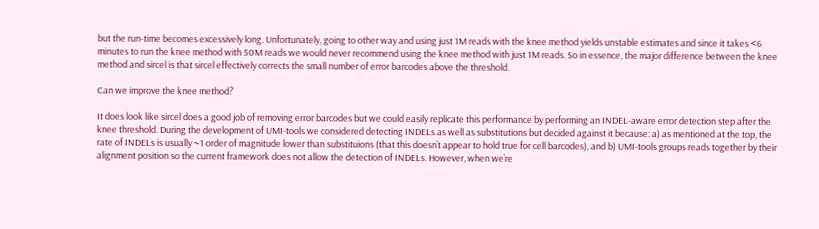but the run-time becomes excessively long. Unfortunately, going to other way and using just 1M reads with the knee method yields unstable estimates and since it takes <6 minutes to run the knee method with 50M reads we would never recommend using the knee method with just 1M reads. So in essence, the major difference between the knee method and sircel is that sircel effectively corrects the small number of error barcodes above the threshold.

Can we improve the knee method?

It does look like sircel does a good job of removing error barcodes but we could easily replicate this performance by performing an INDEL-aware error detection step after the knee threshold. During the development of UMI-tools we considered detecting INDELs as well as substitutions but decided against it because: a) as mentioned at the top, the rate of INDELs is usually ~1 order of magnitude lower than substituions (that this doesn’t appear to hold true for cell barcodes), and b) UMI-tools groups reads together by their alignment position so the current framework does not allow the detection of INDELs. However, when we’re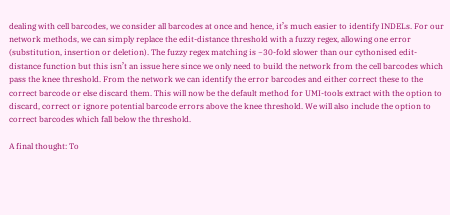dealing with cell barcodes, we consider all barcodes at once and hence, it’s much easier to identify INDELs. For our network methods, we can simply replace the edit-distance threshold with a fuzzy regex, allowing one error (substitution, insertion or deletion). The fuzzy regex matching is ~30-fold slower than our cythonised edit-distance function but this isn’t an issue here since we only need to build the network from the cell barcodes which pass the knee threshold. From the network we can identify the error barcodes and either correct these to the correct barcode or else discard them. This will now be the default method for UMI-tools extract with the option to discard, correct or ignore potential barcode errors above the knee threshold. We will also include the option to correct barcodes which fall below the threshold.

A final thought: To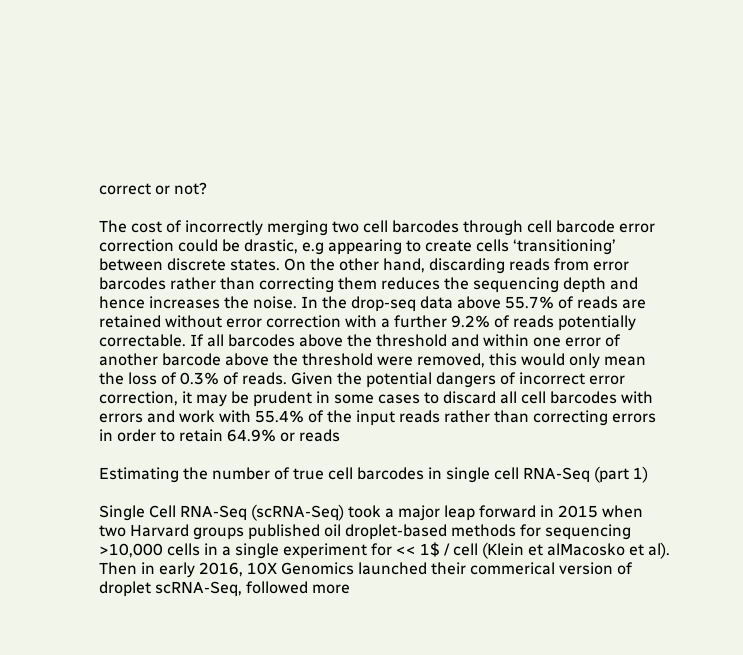correct or not?

The cost of incorrectly merging two cell barcodes through cell barcode error correction could be drastic, e.g appearing to create cells ‘transitioning’ between discrete states. On the other hand, discarding reads from error barcodes rather than correcting them reduces the sequencing depth and hence increases the noise. In the drop-seq data above 55.7% of reads are retained without error correction with a further 9.2% of reads potentially correctable. If all barcodes above the threshold and within one error of another barcode above the threshold were removed, this would only mean the loss of 0.3% of reads. Given the potential dangers of incorrect error correction, it may be prudent in some cases to discard all cell barcodes with errors and work with 55.4% of the input reads rather than correcting errors in order to retain 64.9% or reads

Estimating the number of true cell barcodes in single cell RNA-Seq (part 1)

Single Cell RNA-Seq (scRNA-Seq) took a major leap forward in 2015 when two Harvard groups published oil droplet-based methods for sequencing >10,000 cells in a single experiment for << 1$ / cell (Klein et alMacosko et al). Then in early 2016, 10X Genomics launched their commerical version of droplet scRNA-Seq, followed more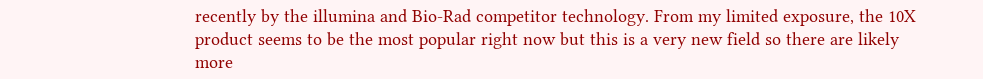recently by the illumina and Bio-Rad competitor technology. From my limited exposure, the 10X product seems to be the most popular right now but this is a very new field so there are likely more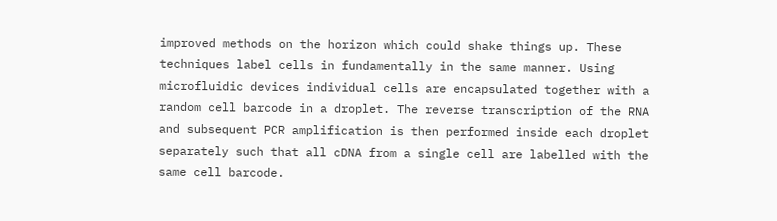improved methods on the horizon which could shake things up. These techniques label cells in fundamentally in the same manner. Using microfluidic devices individual cells are encapsulated together with a random cell barcode in a droplet. The reverse transcription of the RNA and subsequent PCR amplification is then performed inside each droplet separately such that all cDNA from a single cell are labelled with the same cell barcode.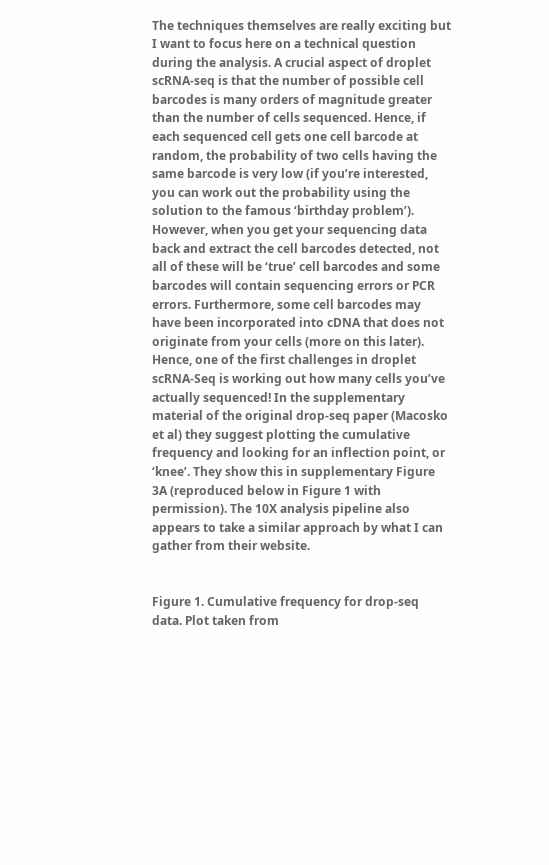The techniques themselves are really exciting but I want to focus here on a technical question during the analysis. A crucial aspect of droplet scRNA-seq is that the number of possible cell barcodes is many orders of magnitude greater than the number of cells sequenced. Hence, if each sequenced cell gets one cell barcode at random, the probability of two cells having the same barcode is very low (if you’re interested, you can work out the probability using the solution to the famous ‘birthday problem’). However, when you get your sequencing data back and extract the cell barcodes detected, not all of these will be ‘true’ cell barcodes and some barcodes will contain sequencing errors or PCR errors. Furthermore, some cell barcodes may have been incorporated into cDNA that does not originate from your cells (more on this later). Hence, one of the first challenges in droplet scRNA-Seq is working out how many cells you’ve actually sequenced! In the supplementary material of the original drop-seq paper (Macosko et al) they suggest plotting the cumulative frequency and looking for an inflection point, or ‘knee’. They show this in supplementary Figure 3A (reproduced below in Figure 1 with permission). The 10X analysis pipeline also appears to take a similar approach by what I can gather from their website.


Figure 1. Cumulative frequency for drop-seq data. Plot taken from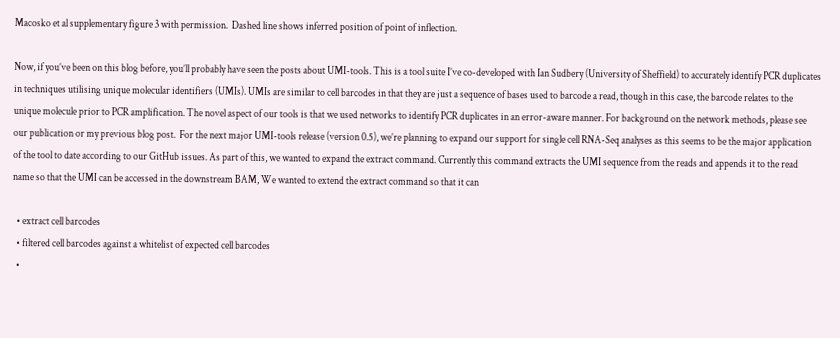Macosko et al supplementary figure 3 with permission.  Dashed line shows inferred position of point of inflection.

Now, if you’ve been on this blog before, you’ll probably have seen the posts about UMI-tools. This is a tool suite I’ve co-developed with Ian Sudbery (University of Sheffield) to accurately identify PCR duplicates in techniques utilising unique molecular identifiers (UMIs). UMIs are similar to cell barcodes in that they are just a sequence of bases used to barcode a read, though in this case, the barcode relates to the unique molecule prior to PCR amplification. The novel aspect of our tools is that we used networks to identify PCR duplicates in an error-aware manner. For background on the network methods, please see our publication or my previous blog post.  For the next major UMI-tools release (version 0.5), we’re planning to expand our support for single cell RNA-Seq analyses as this seems to be the major application of the tool to date according to our GitHub issues. As part of this, we wanted to expand the extract command. Currently this command extracts the UMI sequence from the reads and appends it to the read name so that the UMI can be accessed in the downstream BAM, We wanted to extend the extract command so that it can

  • extract cell barcodes
  • filtered cell barcodes against a whitelist of expected cell barcodes
  •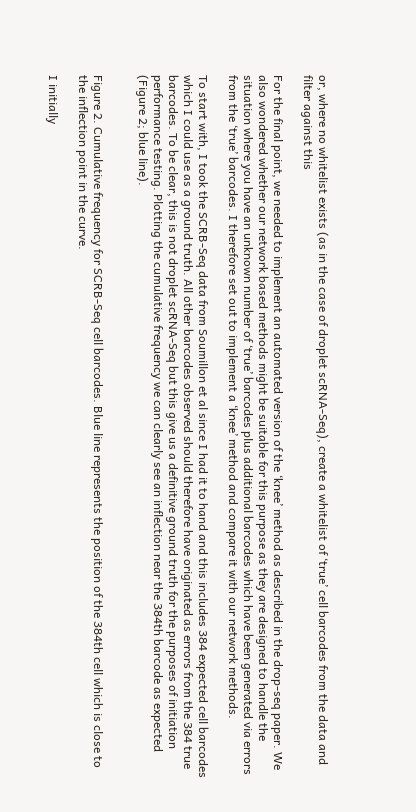or, where no whitelist exists (as in the case of droplet scRNA-Seq), create a whitelist of ‘true’ cell barcodes from the data and filter against this

For the final point, we needed to implement an automated version of the ‘knee’ method as described in the drop-seq paper. We also wondered whether our network based methods might be suitable for this purpose as they are designed to handle the situation where you have an unknown number of ‘true’ barcodes plus additional barcodes which have been generated via errors from the ‘true’ barcodes. I therefore set out to implement a ‘knee’ method and compare it with our network methods.

To start with, I took the SCRB-Seq data from Soumillon et al since I had it to hand and this includes 384 expected cell barcodes which I could use as a ground truth. All other barcodes observed should therefore have originated as errors from the 384 true barcodes. To be clear, this is not droplet scRNA-Seq but this give us a definitive ground truth for the purposes of initiation performance testing. Plotting the cumulative frequency we can clearly see an inflection near the 384th barcode as expected (Figure 2; blue line).


Figure 2. Cumulative frequency for SCRB-Seq cell barcodes. Blue line represents the position of the 384th cell which is close to the inflection point in the curve.

I initially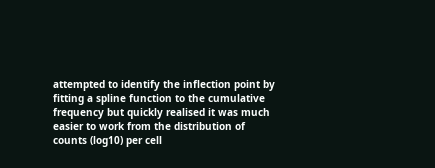attempted to identify the inflection point by fitting a spline function to the cumulative frequency but quickly realised it was much easier to work from the distribution of counts (log10) per cell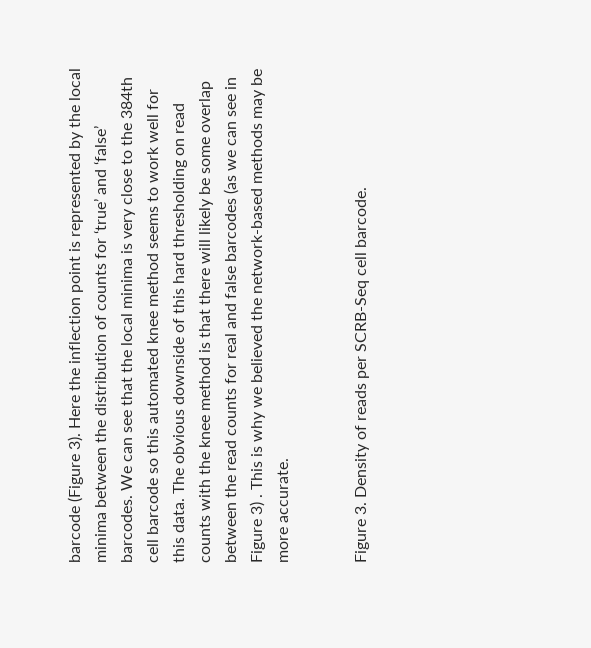barcode (Figure 3). Here the inflection point is represented by the local minima between the distribution of counts for ‘true’ and ‘false’ barcodes. We can see that the local minima is very close to the 384th cell barcode so this automated knee method seems to work well for this data. The obvious downside of this hard thresholding on read counts with the knee method is that there will likely be some overlap between the read counts for real and false barcodes (as we can see in Figure 3) . This is why we believed the network-based methods may be more accurate.


Figure 3. Density of reads per SCRB-Seq cell barcode.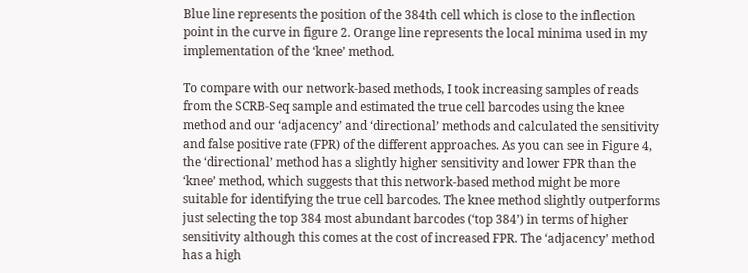Blue line represents the position of the 384th cell which is close to the inflection point in the curve in figure 2. Orange line represents the local minima used in my implementation of the ‘knee’ method.

To compare with our network-based methods, I took increasing samples of reads from the SCRB-Seq sample and estimated the true cell barcodes using the knee method and our ‘adjacency’ and ‘directional’ methods and calculated the sensitivity and false positive rate (FPR) of the different approaches. As you can see in Figure 4, the ‘directional’ method has a slightly higher sensitivity and lower FPR than the ‘knee’ method, which suggests that this network-based method might be more suitable for identifying the true cell barcodes. The knee method slightly outperforms just selecting the top 384 most abundant barcodes (‘top 384’) in terms of higher sensitivity although this comes at the cost of increased FPR. The ‘adjacency’ method has a high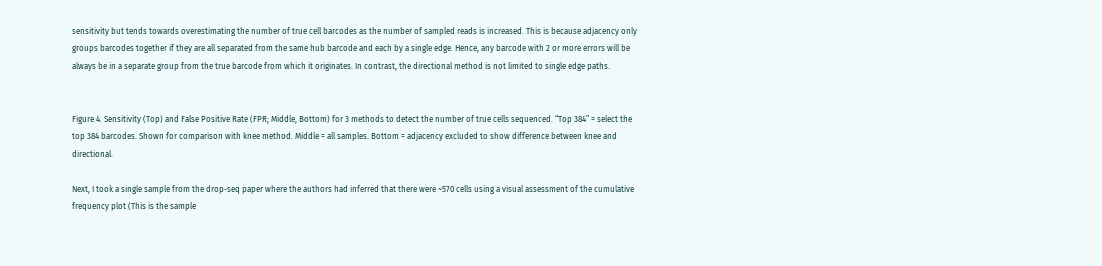sensitivity but tends towards overestimating the number of true cell barcodes as the number of sampled reads is increased. This is because adjacency only groups barcodes together if they are all separated from the same hub barcode and each by a single edge. Hence, any barcode with 2 or more errors will be always be in a separate group from the true barcode from which it originates. In contrast, the directional method is not limited to single edge paths.


Figure 4. Sensitivity (Top) and False Positive Rate (FPR; Middle, Bottom) for 3 methods to detect the number of true cells sequenced. “Top 384” = select the top 384 barcodes. Shown for comparison with knee method. Middle = all samples. Bottom = adjacency excluded to show difference between knee and directional.

Next, I took a single sample from the drop-seq paper where the authors had inferred that there were ~570 cells using a visual assessment of the cumulative frequency plot (This is the sample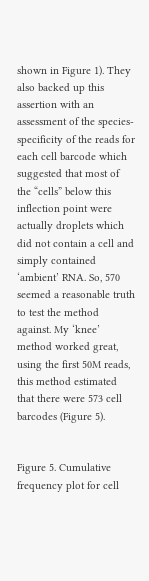shown in Figure 1). They also backed up this assertion with an assessment of the species-specificity of the reads for each cell barcode which suggested that most of the “cells” below this inflection point were actually droplets which did not contain a cell and simply contained ‘ambient’ RNA. So, 570 seemed a reasonable truth to test the method against. My ‘knee’ method worked great, using the first 50M reads, this method estimated that there were 573 cell barcodes (Figure 5).


Figure 5. Cumulative frequency plot for cell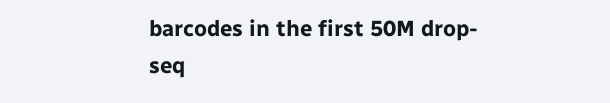barcodes in the first 50M drop-seq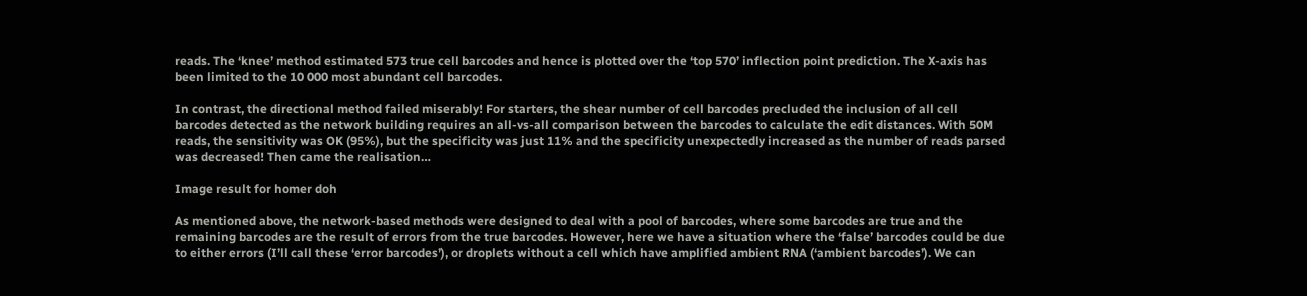reads. The ‘knee’ method estimated 573 true cell barcodes and hence is plotted over the ‘top 570’ inflection point prediction. The X-axis has been limited to the 10 000 most abundant cell barcodes.

In contrast, the directional method failed miserably! For starters, the shear number of cell barcodes precluded the inclusion of all cell barcodes detected as the network building requires an all-vs-all comparison between the barcodes to calculate the edit distances. With 50M reads, the sensitivity was OK (95%), but the specificity was just 11% and the specificity unexpectedly increased as the number of reads parsed was decreased! Then came the realisation…

Image result for homer doh

As mentioned above, the network-based methods were designed to deal with a pool of barcodes, where some barcodes are true and the remaining barcodes are the result of errors from the true barcodes. However, here we have a situation where the ‘false’ barcodes could be due to either errors (I’ll call these ‘error barcodes’), or droplets without a cell which have amplified ambient RNA (‘ambient barcodes’). We can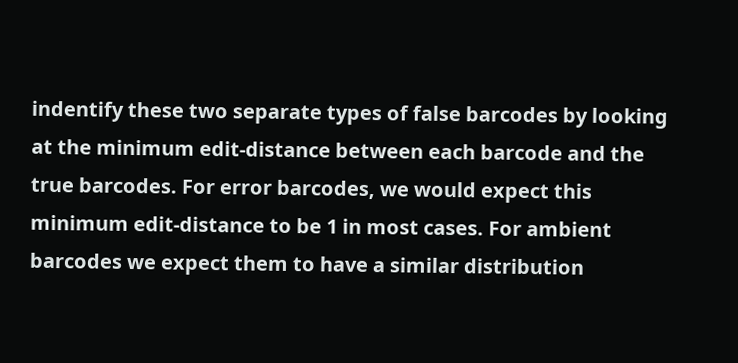indentify these two separate types of false barcodes by looking at the minimum edit-distance between each barcode and the true barcodes. For error barcodes, we would expect this minimum edit-distance to be 1 in most cases. For ambient barcodes we expect them to have a similar distribution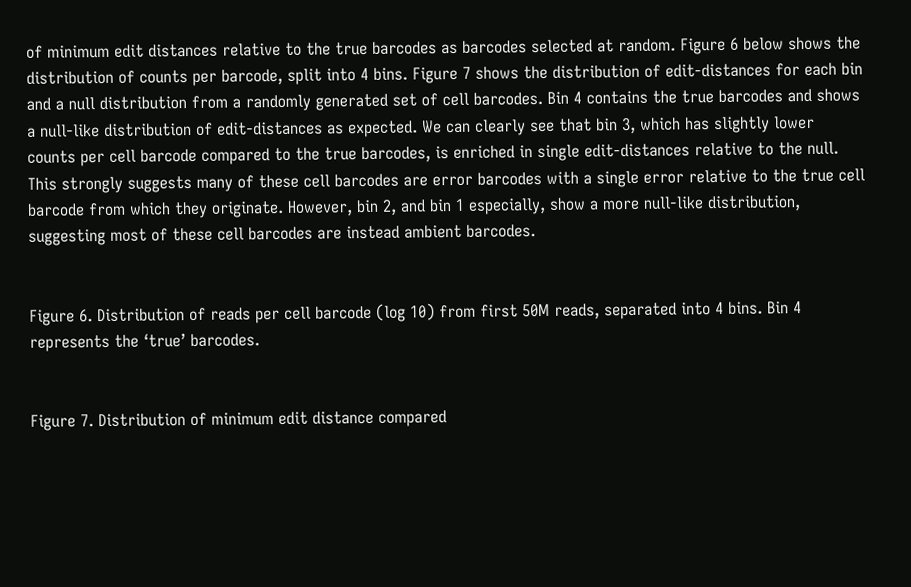of minimum edit distances relative to the true barcodes as barcodes selected at random. Figure 6 below shows the distribution of counts per barcode, split into 4 bins. Figure 7 shows the distribution of edit-distances for each bin and a null distribution from a randomly generated set of cell barcodes. Bin 4 contains the true barcodes and shows a null-like distribution of edit-distances as expected. We can clearly see that bin 3, which has slightly lower counts per cell barcode compared to the true barcodes, is enriched in single edit-distances relative to the null. This strongly suggests many of these cell barcodes are error barcodes with a single error relative to the true cell barcode from which they originate. However, bin 2, and bin 1 especially, show a more null-like distribution, suggesting most of these cell barcodes are instead ambient barcodes.


Figure 6. Distribution of reads per cell barcode (log 10) from first 50M reads, separated into 4 bins. Bin 4 represents the ‘true’ barcodes.


Figure 7. Distribution of minimum edit distance compared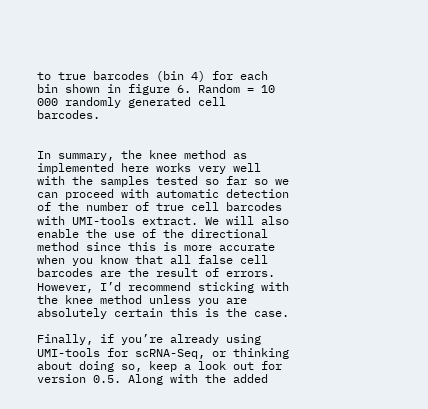to true barcodes (bin 4) for each bin shown in figure 6. Random = 10 000 randomly generated cell barcodes.


In summary, the knee method as implemented here works very well with the samples tested so far so we can proceed with automatic detection of the number of true cell barcodes with UMI-tools extract. We will also enable the use of the directional method since this is more accurate when you know that all false cell barcodes are the result of errors. However, I’d recommend sticking with the knee method unless you are absolutely certain this is the case.

Finally, if you’re already using UMI-tools for scRNA-Seq, or thinking about doing so, keep a look out for version 0.5. Along with the added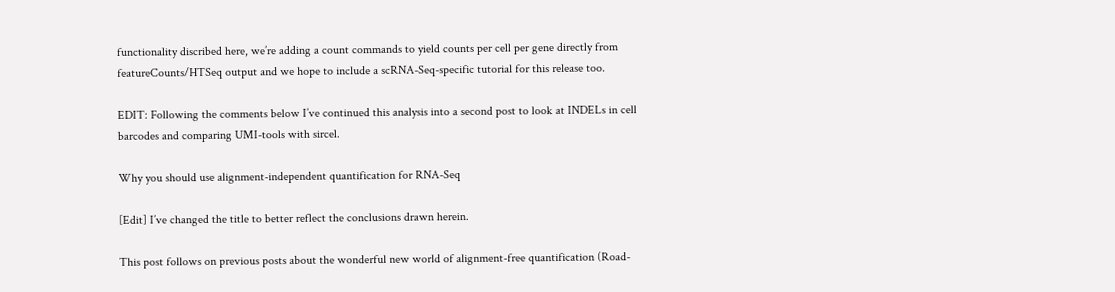functionality discribed here, we’re adding a count commands to yield counts per cell per gene directly from featureCounts/HTSeq output and we hope to include a scRNA-Seq-specific tutorial for this release too.

EDIT: Following the comments below I’ve continued this analysis into a second post to look at INDELs in cell barcodes and comparing UMI-tools with sircel.

Why you should use alignment-independent quantification for RNA-Seq

[Edit] I’ve changed the title to better reflect the conclusions drawn herein.

This post follows on previous posts about the wonderful new world of alignment-free quantification (Road-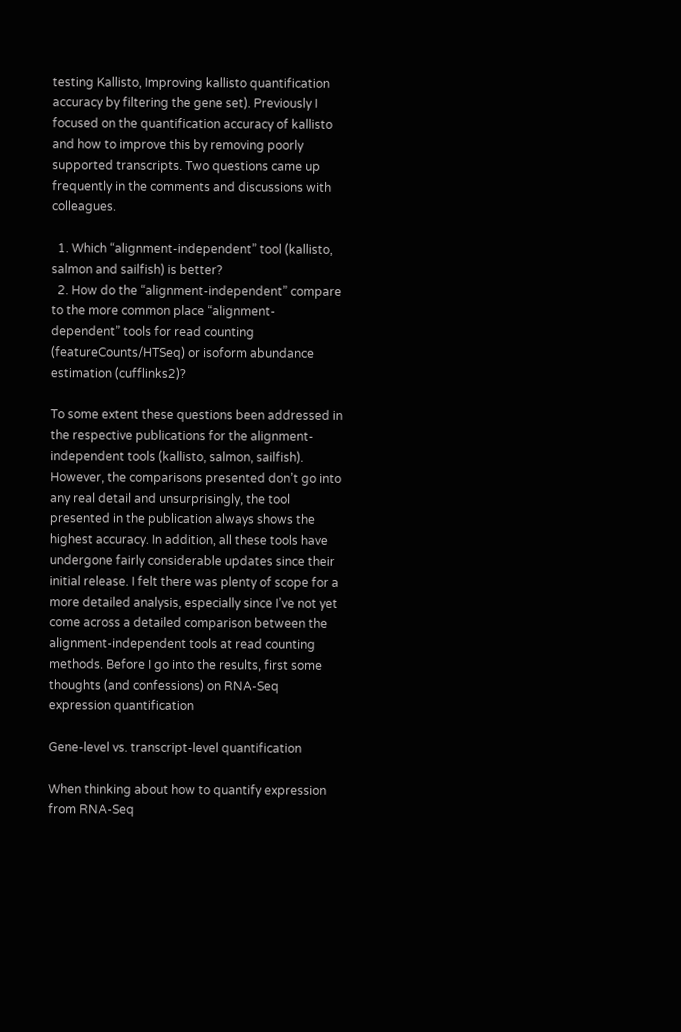testing Kallisto, Improving kallisto quantification accuracy by filtering the gene set). Previously I focused on the quantification accuracy of kallisto and how to improve this by removing poorly supported transcripts. Two questions came up frequently in the comments and discussions with colleagues.

  1. Which “alignment-independent” tool (kallisto, salmon and sailfish) is better?
  2. How do the “alignment-independent” compare to the more common place “alignment-dependent” tools for read counting (featureCounts/HTSeq) or isoform abundance estimation (cufflinks2)?

To some extent these questions been addressed in the respective publications for the alignment-independent tools (kallisto, salmon, sailfish). However, the comparisons presented don’t go into any real detail and unsurprisingly, the tool presented in the publication always shows the highest accuracy. In addition, all these tools have undergone fairly considerable updates since their initial release. I felt there was plenty of scope for a more detailed analysis, especially since I’ve not yet come across a detailed comparison between the alignment-independent tools at read counting methods. Before I go into the results, first some thoughts (and confessions) on RNA-Seq expression quantification

Gene-level vs. transcript-level quantification

When thinking about how to quantify expression from RNA-Seq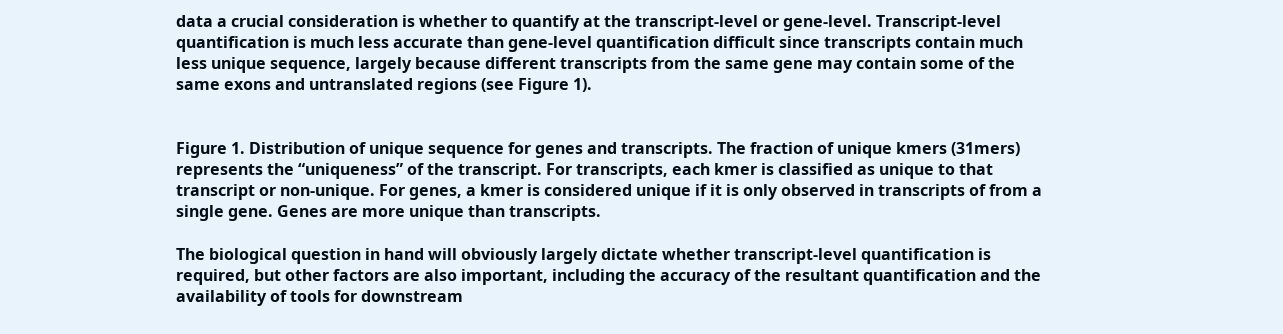data a crucial consideration is whether to quantify at the transcript-level or gene-level. Transcript-level quantification is much less accurate than gene-level quantification difficult since transcripts contain much less unique sequence, largely because different transcripts from the same gene may contain some of the same exons and untranslated regions (see Figure 1).


Figure 1. Distribution of unique sequence for genes and transcripts. The fraction of unique kmers (31mers) represents the “uniqueness” of the transcript. For transcripts, each kmer is classified as unique to that transcript or non-unique. For genes, a kmer is considered unique if it is only observed in transcripts of from a single gene. Genes are more unique than transcripts.

The biological question in hand will obviously largely dictate whether transcript-level quantification is required, but other factors are also important, including the accuracy of the resultant quantification and the availability of tools for downstream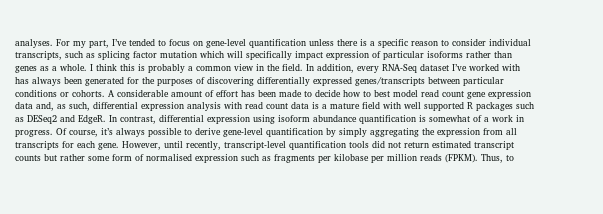analyses. For my part, I’ve tended to focus on gene-level quantification unless there is a specific reason to consider individual transcripts, such as splicing factor mutation which will specifically impact expression of particular isoforms rather than genes as a whole. I think this is probably a common view in the field. In addition, every RNA-Seq dataset I’ve worked with has always been generated for the purposes of discovering differentially expressed genes/transcripts between particular conditions or cohorts. A considerable amount of effort has been made to decide how to best model read count gene expression data and, as such, differential expression analysis with read count data is a mature field with well supported R packages such as DESeq2 and EdgeR. In contrast, differential expression using isoform abundance quantification is somewhat of a work in progress. Of course, it’s always possible to derive gene-level quantification by simply aggregating the expression from all transcripts for each gene. However, until recently, transcript-level quantification tools did not return estimated transcript counts but rather some form of normalised expression such as fragments per kilobase per million reads (FPKM). Thus, to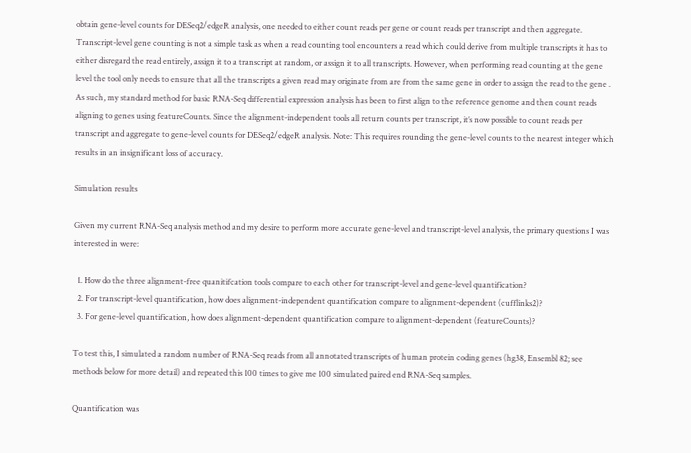obtain gene-level counts for DESeq2/edgeR analysis, one needed to either count reads per gene or count reads per transcript and then aggregate. Transcript-level gene counting is not a simple task as when a read counting tool encounters a read which could derive from multiple transcripts it has to either disregard the read entirely, assign it to a transcript at random, or assign it to all transcripts. However, when performing read counting at the gene level the tool only needs to ensure that all the transcripts a given read may originate from are from the same gene in order to assign the read to the gene . As such, my standard method for basic RNA-Seq differential expression analysis has been to first align to the reference genome and then count reads aligning to genes using featureCounts. Since the alignment-independent tools all return counts per transcript, it’s now possible to count reads per transcript and aggregate to gene-level counts for DESeq2/edgeR analysis. Note: This requires rounding the gene-level counts to the nearest integer which results in an insignificant loss of accuracy.

Simulation results

Given my current RNA-Seq analysis method and my desire to perform more accurate gene-level and transcript-level analysis, the primary questions I was interested in were:

  1. How do the three alignment-free quanitifcation tools compare to each other for transcript-level and gene-level quantification?
  2. For transcript-level quantification, how does alignment-independent quantification compare to alignment-dependent (cufflinks2)?
  3. For gene-level quantification, how does alignment-dependent quantification compare to alignment-dependent (featureCounts)?

To test this, I simulated a random number of RNA-Seq reads from all annotated transcripts of human protein coding genes (hg38, Ensembl 82; see methods below for more detail) and repeated this 100 times to give me 100 simulated paired end RNA-Seq samples.

Quantification was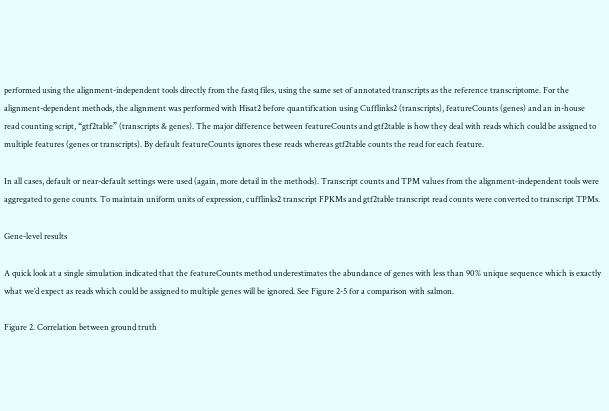performed using the alignment-independent tools directly from the fastq files, using the same set of annotated transcripts as the reference transcriptome. For the alignment-dependent methods, the alignment was performed with Hisat2 before quantification using Cufflinks2 (transcripts), featureCounts (genes) and an in-house read counting script, “gtf2table” (transcripts & genes). The major difference between featureCounts and gtf2table is how they deal with reads which could be assigned to multiple features (genes or transcripts). By default featureCounts ignores these reads whereas gtf2table counts the read for each feature.

In all cases, default or near-default settings were used (again, more detail in the methods). Transcript counts and TPM values from the alignment-independent tools were aggregated to gene counts. To maintain uniform units of expression, cufflinks2 transcript FPKMs and gtf2table transcript read counts were converted to transcript TPMs.

Gene-level results

A quick look at a single simulation indicated that the featureCounts method underestimates the abundance of genes with less than 90% unique sequence which is exactly what we’d expect as reads which could be assigned to multiple genes will be ignored. See Figure 2-5 for a comparison with salmon.

Figure 2. Correlation between ground truth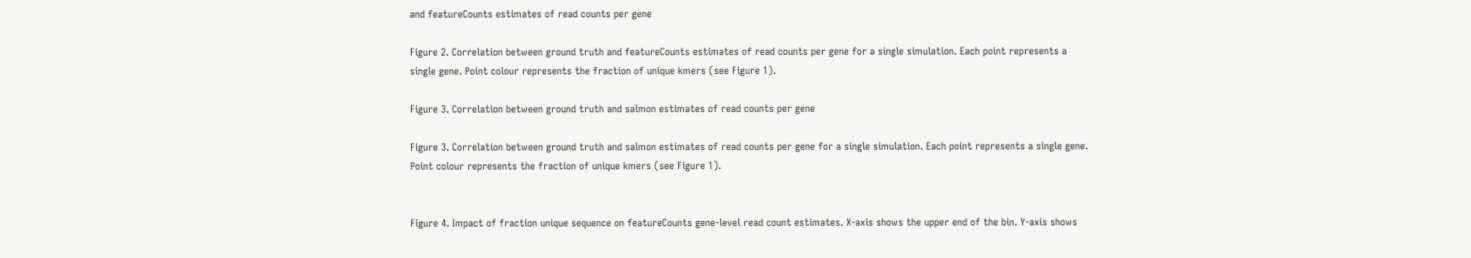and featureCounts estimates of read counts per gene

Figure 2. Correlation between ground truth and featureCounts estimates of read counts per gene for a single simulation. Each point represents a single gene. Point colour represents the fraction of unique kmers (see Figure 1).

Figure 3. Correlation between ground truth and salmon estimates of read counts per gene

Figure 3. Correlation between ground truth and salmon estimates of read counts per gene for a single simulation. Each point represents a single gene. Point colour represents the fraction of unique kmers (see Figure 1).


Figure 4. Impact of fraction unique sequence on featureCounts gene-level read count estimates. X-axis shows the upper end of the bin. Y-axis shows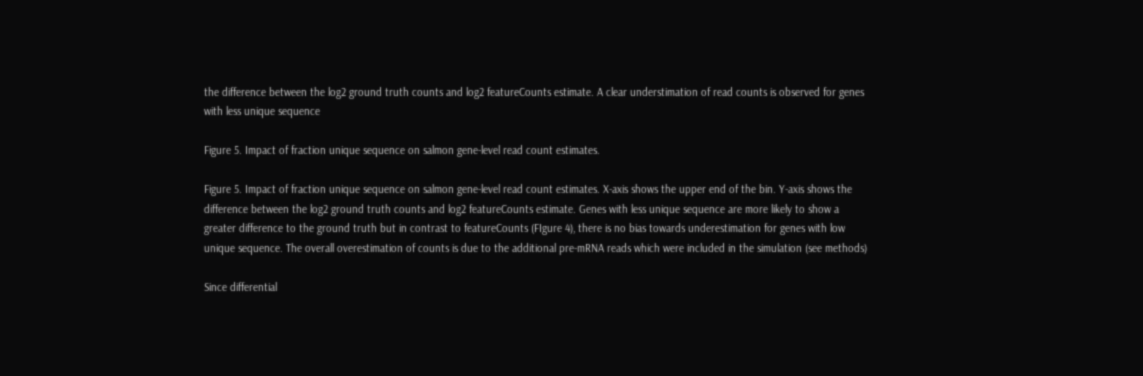the difference between the log2 ground truth counts and log2 featureCounts estimate. A clear understimation of read counts is observed for genes with less unique sequence

Figure 5. Impact of fraction unique sequence on salmon gene-level read count estimates.

Figure 5. Impact of fraction unique sequence on salmon gene-level read count estimates. X-axis shows the upper end of the bin. Y-axis shows the difference between the log2 ground truth counts and log2 featureCounts estimate. Genes with less unique sequence are more likely to show a greater difference to the ground truth but in contrast to featureCounts (FIgure 4), there is no bias towards underestimation for genes with low unique sequence. The overall overestimation of counts is due to the additional pre-mRNA reads which were included in the simulation (see methods)

Since differential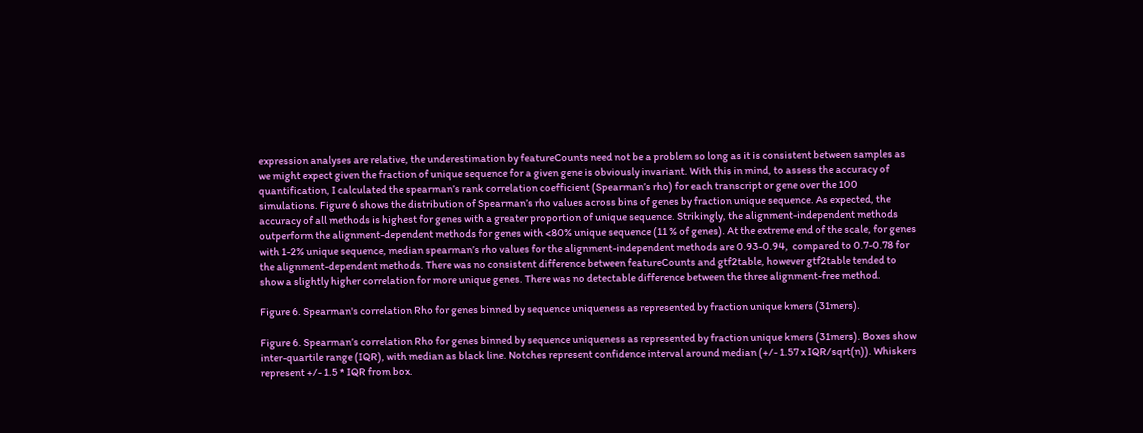expression analyses are relative, the underestimation by featureCounts need not be a problem so long as it is consistent between samples as we might expect given the fraction of unique sequence for a given gene is obviously invariant. With this in mind, to assess the accuracy of quantification, I calculated the spearman’s rank correlation coefficient (Spearman’s rho) for each transcript or gene over the 100 simulations. Figure 6 shows the distribution of Spearman’s rho values across bins of genes by fraction unique sequence. As expected, the accuracy of all methods is highest for genes with a greater proportion of unique sequence. Strikingly, the alignment-independent methods outperform the alignment-dependent methods for genes with <80% unique sequence (11 % of genes). At the extreme end of the scale, for genes with 1-2% unique sequence, median spearman’s rho values for the alignment-independent methods are 0.93-0.94,  compared to 0.7-0.78 for the alignment-dependent methods. There was no consistent difference between featureCounts and gtf2table, however gtf2table tended to show a slightly higher correlation for more unique genes. There was no detectable difference between the three alignment-free method.

Figure 6. Spearman's correlation Rho for genes binned by sequence uniqueness as represented by fraction unique kmers (31mers).

Figure 6. Spearman’s correlation Rho for genes binned by sequence uniqueness as represented by fraction unique kmers (31mers). Boxes show inter-quartile range (IQR), with median as black line. Notches represent confidence interval around median (+/- 1.57 x IQR/sqrt(n)). Whiskers represent +/- 1.5 * IQR from box.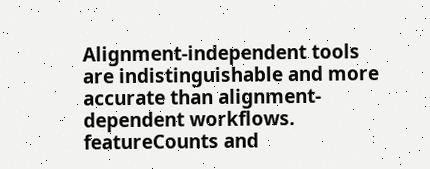Alignment-independent tools are indistinguishable and more accurate than alignment-dependent workflows. featureCounts and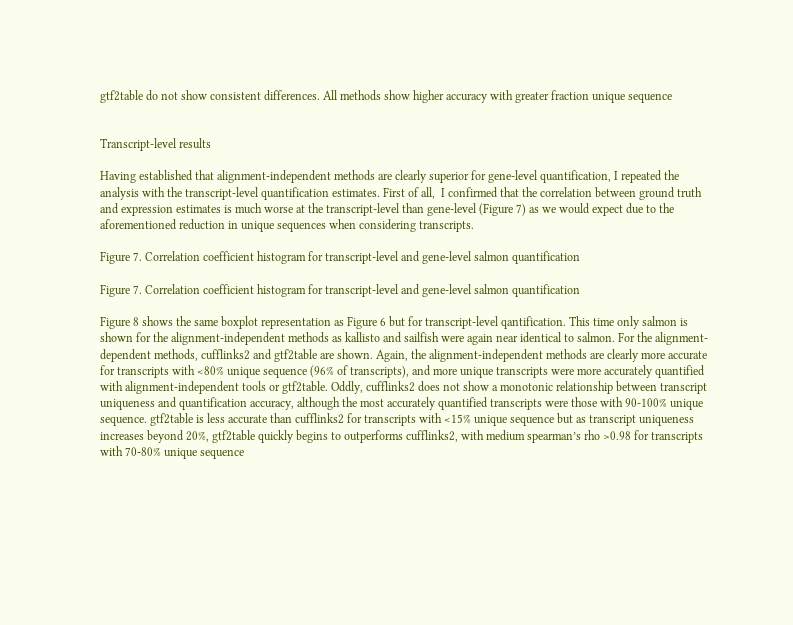gtf2table do not show consistent differences. All methods show higher accuracy with greater fraction unique sequence


Transcript-level results

Having established that alignment-independent methods are clearly superior for gene-level quantification, I repeated the analysis with the transcript-level quantification estimates. First of all,  I confirmed that the correlation between ground truth and expression estimates is much worse at the transcript-level than gene-level (Figure 7) as we would expect due to the aforementioned reduction in unique sequences when considering transcripts.

Figure 7. Correlation coefficient histogram for transcript-level and gene-level salmon quantification

Figure 7. Correlation coefficient histogram for transcript-level and gene-level salmon quantification

Figure 8 shows the same boxplot representation as Figure 6 but for transcript-level qantification. This time only salmon is shown for the alignment-independent methods as kallisto and sailfish were again near identical to salmon. For the alignment-dependent methods, cufflinks2 and gtf2table are shown. Again, the alignment-independent methods are clearly more accurate for transcripts with <80% unique sequence (96% of transcripts), and more unique transcripts were more accurately quantified with alignment-independent tools or gtf2table. Oddly, cufflinks2 does not show a monotonic relationship between transcript uniqueness and quantification accuracy, although the most accurately quantified transcripts were those with 90-100% unique sequence. gtf2table is less accurate than cufflinks2 for transcripts with <15% unique sequence but as transcript uniqueness increases beyond 20%, gtf2table quickly begins to outperforms cufflinks2, with medium spearman’s rho >0.98 for transcripts with 70-80% unique sequence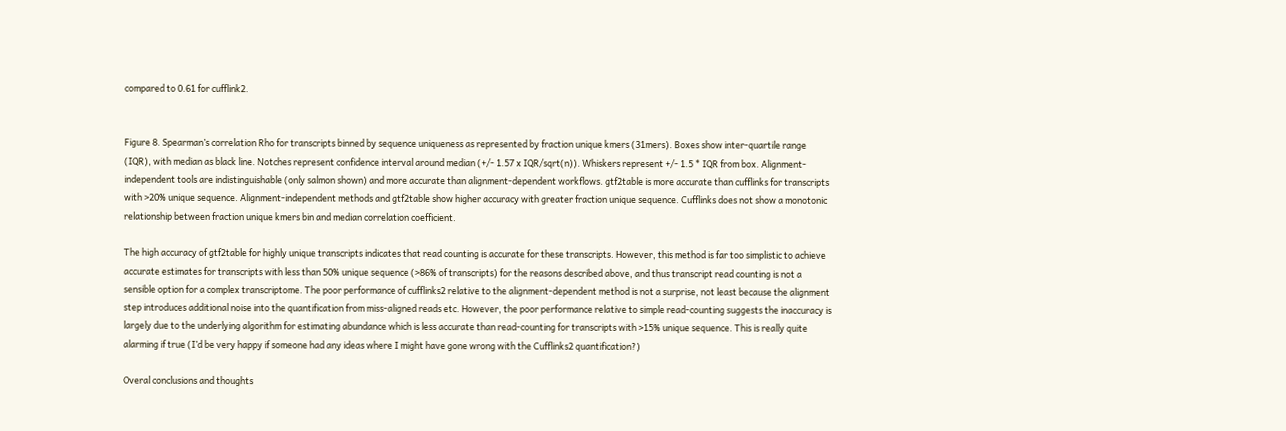compared to 0.61 for cufflink2.


Figure 8. Spearman’s correlation Rho for transcripts binned by sequence uniqueness as represented by fraction unique kmers (31mers). Boxes show inter-quartile range (IQR), with median as black line. Notches represent confidence interval around median (+/- 1.57 x IQR/sqrt(n)). Whiskers represent +/- 1.5 * IQR from box. Alignment-independent tools are indistinguishable (only salmon shown) and more accurate than alignment-dependent workflows. gtf2table is more accurate than cufflinks for transcripts with >20% unique sequence. Alignment-independent methods and gtf2table show higher accuracy with greater fraction unique sequence. Cufflinks does not show a monotonic relationship between fraction unique kmers bin and median correlation coefficient.

The high accuracy of gtf2table for highly unique transcripts indicates that read counting is accurate for these transcripts. However, this method is far too simplistic to achieve accurate estimates for transcripts with less than 50% unique sequence (>86% of transcripts) for the reasons described above, and thus transcript read counting is not a sensible option for a complex transcriptome. The poor performance of cufflinks2 relative to the alignment-dependent method is not a surprise, not least because the alignment step introduces additional noise into the quantification from miss-aligned reads etc. However, the poor performance relative to simple read-counting suggests the inaccuracy is largely due to the underlying algorithm for estimating abundance which is less accurate than read-counting for transcripts with >15% unique sequence. This is really quite alarming if true (I’d be very happy if someone had any ideas where I might have gone wrong with the Cufflinks2 quantification?)

Overal conclusions and thoughts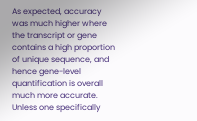As expected, accuracy was much higher where the transcript or gene contains a high proportion of unique sequence, and hence gene-level quantification is overall much more accurate. Unless one specifically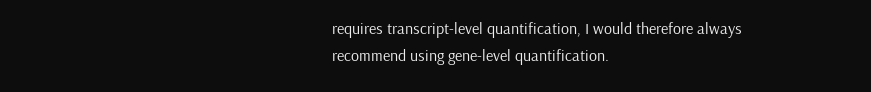requires transcript-level quantification, I would therefore always recommend using gene-level quantification.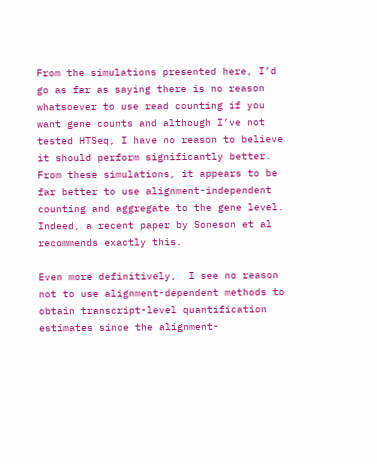From the simulations presented here, I’d go as far as saying there is no reason whatsoever to use read counting if you want gene counts and although I’ve not tested HTSeq, I have no reason to believe it should perform significantly better. From these simulations, it appears to be far better to use alignment-independent counting and aggregate to the gene level. Indeed, a recent paper by Soneson et al  recommends exactly this.

Even more definitively,  I see no reason not to use alignment-dependent methods to obtain transcript-level quantification estimates since the alignment-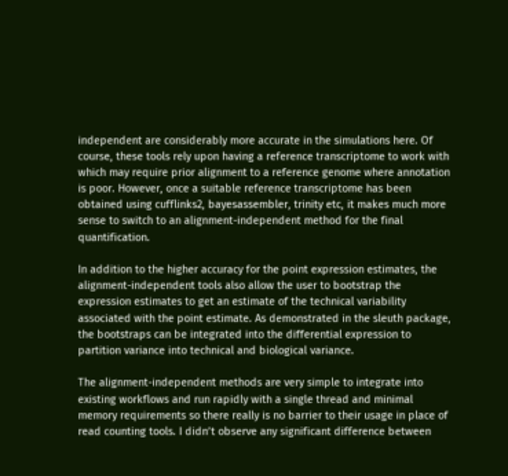independent are considerably more accurate in the simulations here. Of course, these tools rely upon having a reference transcriptome to work with which may require prior alignment to a reference genome where annotation is poor. However, once a suitable reference transcriptome has been obtained using cufflinks2, bayesassembler, trinity etc, it makes much more sense to switch to an alignment-independent method for the final quantification.

In addition to the higher accuracy for the point expression estimates, the alignment-independent tools also allow the user to bootstrap the expression estimates to get an estimate of the technical variability associated with the point estimate. As demonstrated in the sleuth package, the bootstraps can be integrated into the differential expression to partition variance into technical and biological variance.

The alignment-independent methods are very simple to integrate into existing workflows and run rapidly with a single thread and minimal memory requirements so there really is no barrier to their usage in place of read counting tools. I didn’t observe any significant difference between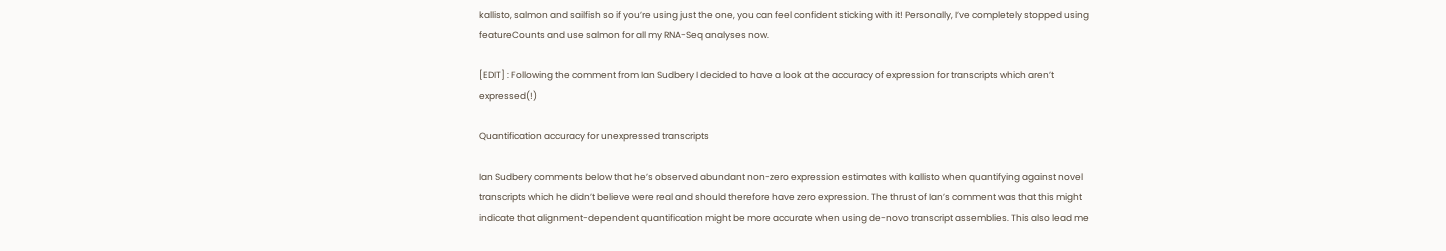kallisto, salmon and sailfish so if you’re using just the one, you can feel confident sticking with it! Personally, I’ve completely stopped using featureCounts and use salmon for all my RNA-Seq analyses now.

[EDIT] : Following the comment from Ian Sudbery I decided to have a look at the accuracy of expression for transcripts which aren’t expressed(!)

Quantification accuracy for unexpressed transcripts

Ian Sudbery comments below that he’s observed abundant non-zero expression estimates with kallisto when quantifying against novel transcripts which he didn’t believe were real and should therefore have zero expression. The thrust of Ian’s comment was that this might indicate that alignment-dependent quantification might be more accurate when using de-novo transcript assemblies. This also lead me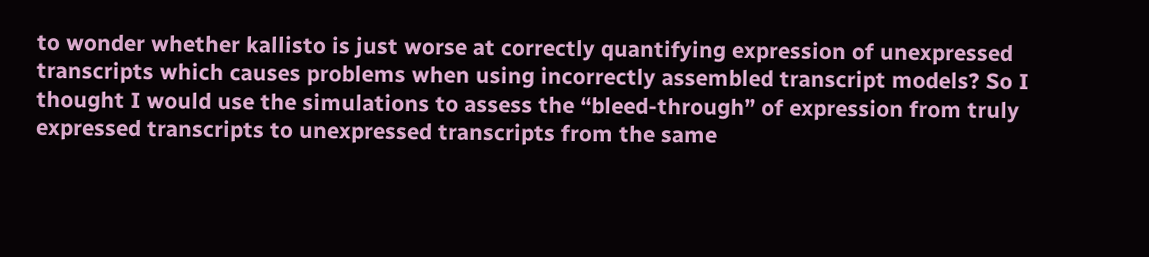to wonder whether kallisto is just worse at correctly quantifying expression of unexpressed transcripts which causes problems when using incorrectly assembled transcript models? So I thought I would use the simulations to assess the “bleed-through” of expression from truly expressed transcripts to unexpressed transcripts from the same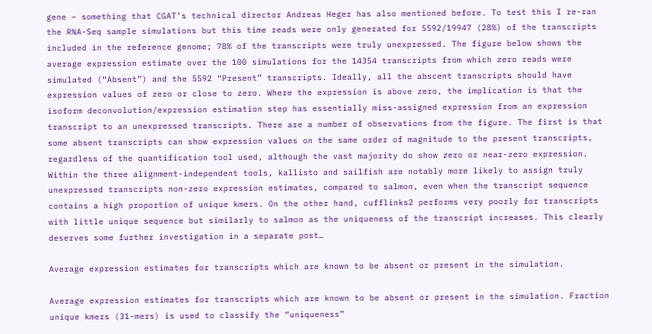gene – something that CGAT’s technical director Andreas Heger has also mentioned before. To test this I re-ran the RNA-Seq sample simulations but this time reads were only generated for 5592/19947 (28%) of the transcripts included in the reference genome; 78% of the transcripts were truly unexpressed. The figure below shows the average expression estimate over the 100 simulations for the 14354 transcripts from which zero reads were simulated (“Absent”) and the 5592 “Present” transcripts. Ideally, all the abscent transcripts should have expression values of zero or close to zero. Where the expression is above zero, the implication is that the isoform deconvolution/expression estimation step has essentially miss-assigned expression from an expression transcript to an unexpressed transcripts. There are a number of observations from the figure. The first is that some absent transcripts can show expression values on the same order of magnitude to the present transcripts, regardless of the quantification tool used, although the vast majority do show zero or near-zero expression. Within the three alignment-independent tools, kallisto and sailfish are notably more likely to assign truly unexpressed transcripts non-zero expression estimates, compared to salmon, even when the transcript sequence contains a high proportion of unique kmers. On the other hand, cufflinks2 performs very poorly for transcripts with little unique sequence but similarly to salmon as the uniqueness of the transcript increases. This clearly deserves some further investigation in a separate post…

Average expression estimates for transcripts which are known to be absent or present in the simulation.

Average expression estimates for transcripts which are known to be absent or present in the simulation. Fraction unique kmers (31-mers) is used to classify the “uniqueness”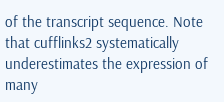of the transcript sequence. Note that cufflinks2 systematically underestimates the expression of many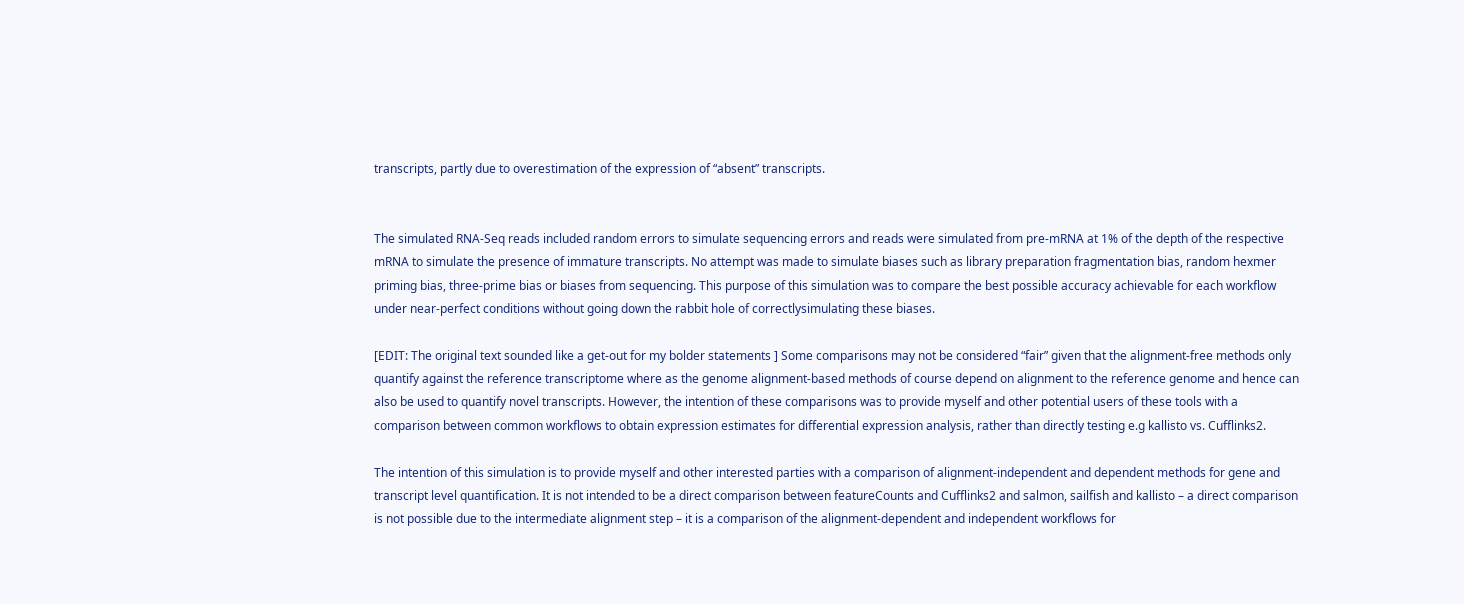transcripts, partly due to overestimation of the expression of “absent” transcripts.


The simulated RNA-Seq reads included random errors to simulate sequencing errors and reads were simulated from pre-mRNA at 1% of the depth of the respective mRNA to simulate the presence of immature transcripts. No attempt was made to simulate biases such as library preparation fragmentation bias, random hexmer priming bias, three-prime bias or biases from sequencing. This purpose of this simulation was to compare the best possible accuracy achievable for each workflow under near-perfect conditions without going down the rabbit hole of correctlysimulating these biases.

[EDIT: The original text sounded like a get-out for my bolder statements ] Some comparisons may not be considered “fair” given that the alignment-free methods only quantify against the reference transcriptome where as the genome alignment-based methods of course depend on alignment to the reference genome and hence can also be used to quantify novel transcripts. However, the intention of these comparisons was to provide myself and other potential users of these tools with a comparison between common workflows to obtain expression estimates for differential expression analysis, rather than directly testing e.g kallisto vs. Cufflinks2.

The intention of this simulation is to provide myself and other interested parties with a comparison of alignment-independent and dependent methods for gene and transcript level quantification. It is not intended to be a direct comparison between featureCounts and Cufflinks2 and salmon, sailfish and kallisto – a direct comparison is not possible due to the intermediate alignment step – it is a comparison of the alignment-dependent and independent workflows for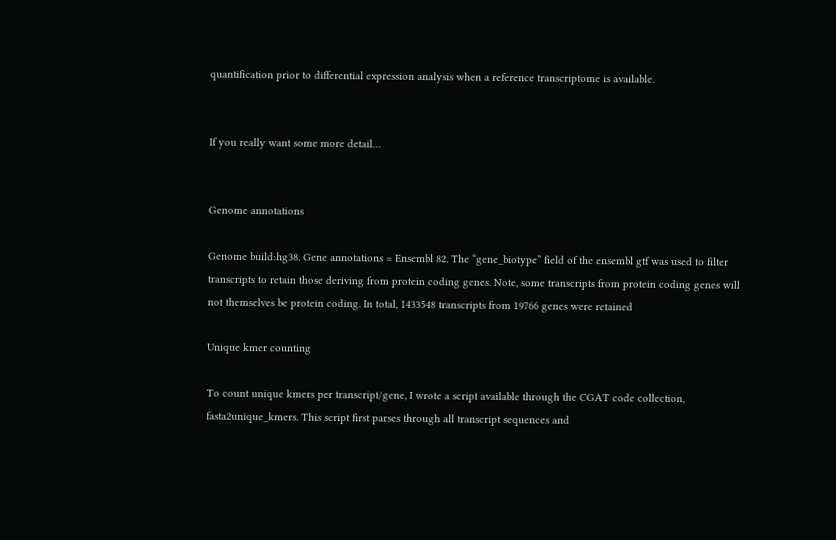quantification prior to differential expression analysis when a reference transcriptome is available.


If you really want some more detail…


Genome annotations

Genome build:hg38. Gene annotations = Ensembl 82. The “gene_biotype” field of the ensembl gtf was used to filter transcripts to retain those deriving from protein coding genes. Note, some transcripts from protein coding genes will not themselves be protein coding. In total, 1433548 transcripts from 19766 genes were retained

Unique kmer counting

To count unique kmers per transcript/gene, I wrote a script available through the CGAT code collection, fasta2unique_kmers. This script first parses through all transcript sequences and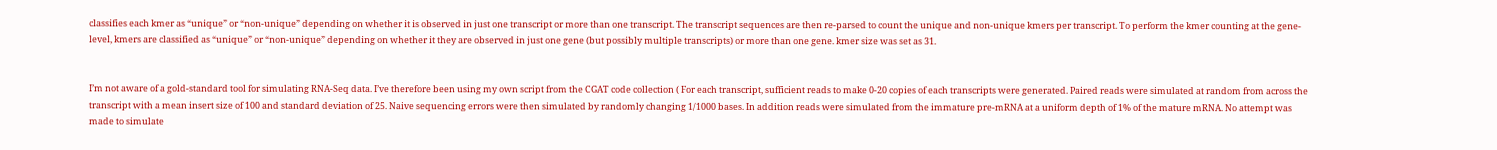classifies each kmer as “unique” or “non-unique” depending on whether it is observed in just one transcript or more than one transcript. The transcript sequences are then re-parsed to count the unique and non-unique kmers per transcript. To perform the kmer counting at the gene-level, kmers are classified as “unique” or “non-unique” depending on whether it they are observed in just one gene (but possibly multiple transcripts) or more than one gene. kmer size was set as 31.


I’m not aware of a gold-standard tool for simulating RNA-Seq data. I’ve therefore been using my own script from the CGAT code collection ( For each transcript, sufficient reads to make 0-20 copies of each transcripts were generated. Paired reads were simulated at random from across the transcript with a mean insert size of 100 and standard deviation of 25. Naive sequencing errors were then simulated by randomly changing 1/1000 bases. In addition reads were simulated from the immature pre-mRNA at a uniform depth of 1% of the mature mRNA. No attempt was made to simulate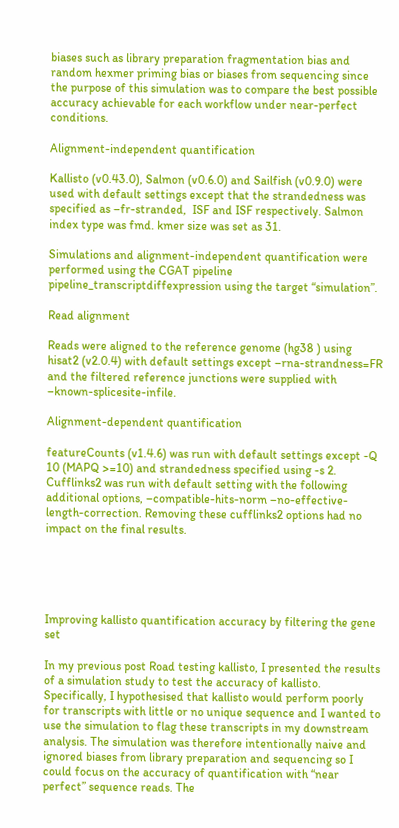biases such as library preparation fragmentation bias and random hexmer priming bias or biases from sequencing since the purpose of this simulation was to compare the best possible accuracy achievable for each workflow under near-perfect conditions.

Alignment-independent quantification

Kallisto (v0.43.0), Salmon (v0.6.0) and Sailfish (v0.9.0) were used with default settings except that the strandedness was specified as –fr-stranded,  ISF and ISF respectively. Salmon index type was fmd. kmer size was set as 31.

Simulations and alignment-independent quantification were performed using the CGAT pipeline pipeline_transcriptdiffexpression using the target “simulation”.

Read alignment

Reads were aligned to the reference genome (hg38 ) using hisat2 (v2.0.4) with default settings except –rna-strandness=FR and the filtered reference junctions were supplied with –known-splicesite-infile.

Alignment-dependent quantification

featureCounts (v1.4.6) was run with default settings except -Q 10 (MAPQ >=10) and strandedness specified using -s 2. Cufflinks2 was run with default setting with the following additional options, –compatible-hits-norm –no-effective-length-correction. Removing these cufflinks2 options had no impact on the final results.





Improving kallisto quantification accuracy by filtering the gene set

In my previous post Road testing kallisto, I presented the results of a simulation study to test the accuracy of kallisto. Specifically, I hypothesised that kallisto would perform poorly for transcripts with little or no unique sequence and I wanted to use the simulation to flag these transcripts in my downstream analysis. The simulation was therefore intentionally naive and ignored biases from library preparation and sequencing so I could focus on the accuracy of quantification with “near perfect” sequence reads. The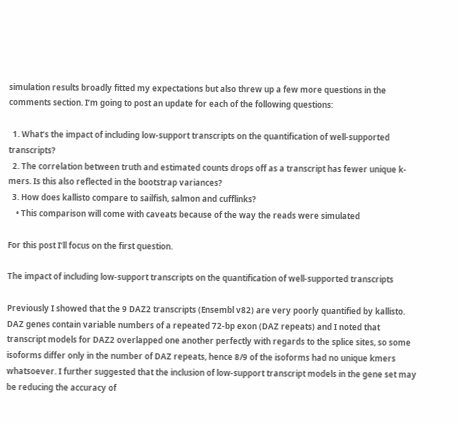simulation results broadly fitted my expectations but also threw up a few more questions in the comments section. I’m going to post an update for each of the following questions:

  1. What’s the impact of including low-support transcripts on the quantification of well-supported transcripts?
  2. The correlation between truth and estimated counts drops off as a transcript has fewer unique k-mers. Is this also reflected in the bootstrap variances?
  3. How does kallisto compare to sailfish, salmon and cufflinks?
    • This comparison will come with caveats because of the way the reads were simulated

For this post I’ll focus on the first question.

The impact of including low-support transcripts on the quantification of well-supported transcripts

Previously I showed that the 9 DAZ2 transcripts (Ensembl v82) are very poorly quantified by kallisto. DAZ genes contain variable numbers of a repeated 72-bp exon (DAZ repeats) and I noted that transcript models for DAZ2 overlapped one another perfectly with regards to the splice sites, so some isoforms differ only in the number of DAZ repeats, hence 8/9 of the isoforms had no unique kmers whatsoever. I further suggested that the inclusion of low-support transcript models in the gene set may be reducing the accuracy of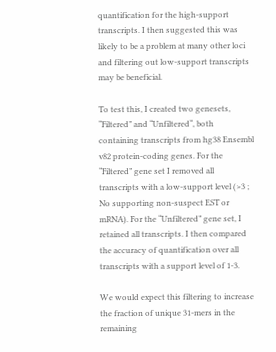quantification for the high-support transcripts. I then suggested this was likely to be a problem at many other loci and filtering out low-support transcripts may be beneficial.

To test this, I created two genesets, “Filtered” and “Unfiltered“, both containing transcripts from hg38 Ensembl v82 protein-coding genes. For the “Filtered” gene set I removed all transcripts with a low-support level (>3 ; No supporting non-suspect EST or mRNA). For the “Unfiltered” gene set, I retained all transcripts. I then compared the accuracy of quantification over all transcripts with a support level of 1-3.

We would expect this filtering to increase the fraction of unique 31-mers in the remaining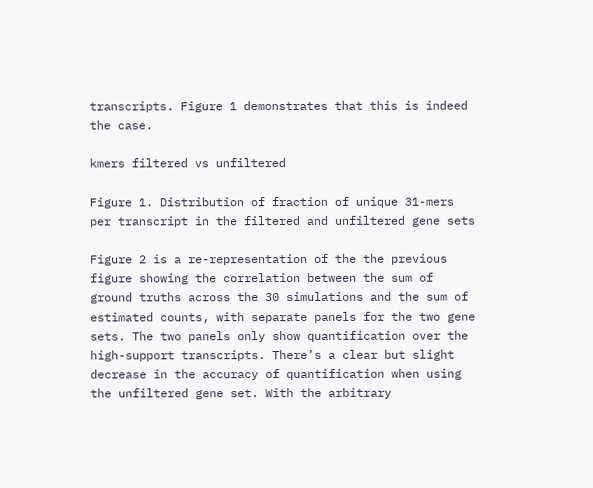transcripts. Figure 1 demonstrates that this is indeed the case.

kmers filtered vs unfiltered

Figure 1. Distribution of fraction of unique 31-mers per transcript in the filtered and unfiltered gene sets

Figure 2 is a re-representation of the the previous figure showing the correlation between the sum of ground truths across the 30 simulations and the sum of estimated counts, with separate panels for the two gene sets. The two panels only show quantification over the high-support transcripts. There’s a clear but slight decrease in the accuracy of quantification when using the unfiltered gene set. With the arbitrary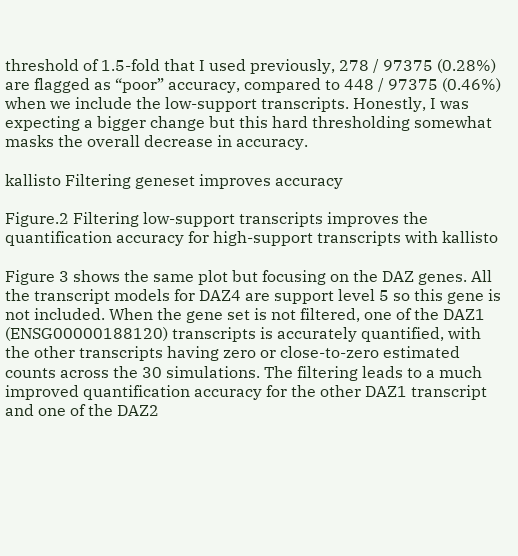threshold of 1.5-fold that I used previously, 278 / 97375 (0.28%) are flagged as “poor” accuracy, compared to 448 / 97375 (0.46%) when we include the low-support transcripts. Honestly, I was expecting a bigger change but this hard thresholding somewhat masks the overall decrease in accuracy.

kallisto Filtering geneset improves accuracy

Figure.2 Filtering low-support transcripts improves the quantification accuracy for high-support transcripts with kallisto

Figure 3 shows the same plot but focusing on the DAZ genes. All the transcript models for DAZ4 are support level 5 so this gene is not included. When the gene set is not filtered, one of the DAZ1 (ENSG00000188120) transcripts is accurately quantified, with the other transcripts having zero or close-to-zero estimated counts across the 30 simulations. The filtering leads to a much improved quantification accuracy for the other DAZ1 transcript and one of the DAZ2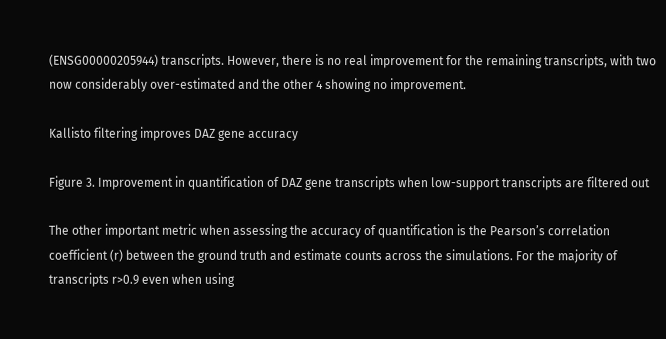(ENSG00000205944) transcripts. However, there is no real improvement for the remaining transcripts, with two now considerably over-estimated and the other 4 showing no improvement.

Kallisto filtering improves DAZ gene accuracy

Figure 3. Improvement in quantification of DAZ gene transcripts when low-support transcripts are filtered out

The other important metric when assessing the accuracy of quantification is the Pearson’s correlation coefficient (r) between the ground truth and estimate counts across the simulations. For the majority of transcripts r>0.9 even when using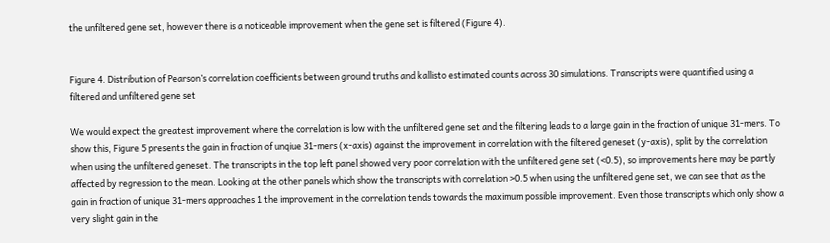the unfiltered gene set, however there is a noticeable improvement when the gene set is filtered (Figure 4).


Figure 4. Distribution of Pearson’s correlation coefficients between ground truths and kallisto estimated counts across 30 simulations. Transcripts were quantified using a filtered and unfiltered gene set

We would expect the greatest improvement where the correlation is low with the unfiltered gene set and the filtering leads to a large gain in the fraction of unique 31-mers. To show this, Figure 5 presents the gain in fraction of unqiue 31-mers (x-axis) against the improvement in correlation with the filtered geneset (y-axis), split by the correlation when using the unfiltered geneset. The transcripts in the top left panel showed very poor correlation with the unfiltered gene set (<0.5), so improvements here may be partly affected by regression to the mean. Looking at the other panels which show the transcripts with correlation >0.5 when using the unfiltered gene set, we can see that as the gain in fraction of unique 31-mers approaches 1 the improvement in the correlation tends towards the maximum possible improvement. Even those transcripts which only show a very slight gain in the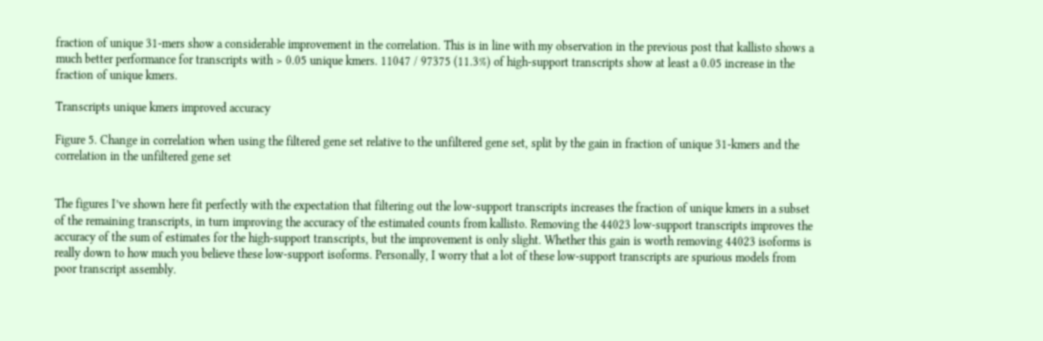fraction of unique 31-mers show a considerable improvement in the correlation. This is in line with my observation in the previous post that kallisto shows a much better performance for transcripts with > 0.05 unique kmers. 11047 / 97375 (11.3%) of high-support transcripts show at least a 0.05 increase in the fraction of unique kmers.

Transcripts unique kmers improved accuracy

Figure 5. Change in correlation when using the filtered gene set relative to the unfiltered gene set, split by the gain in fraction of unique 31-kmers and the correlation in the unfiltered gene set


The figures I’ve shown here fit perfectly with the expectation that filtering out the low-support transcripts increases the fraction of unique kmers in a subset of the remaining transcripts, in turn improving the accuracy of the estimated counts from kallisto. Removing the 44023 low-support transcripts improves the accuracy of the sum of estimates for the high-support transcripts, but the improvement is only slight. Whether this gain is worth removing 44023 isoforms is really down to how much you believe these low-support isoforms. Personally, I worry that a lot of these low-support transcripts are spurious models from poor transcript assembly.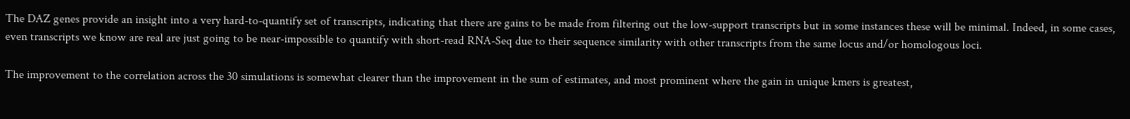The DAZ genes provide an insight into a very hard-to-quantify set of transcripts, indicating that there are gains to be made from filtering out the low-support transcripts but in some instances these will be minimal. Indeed, in some cases, even transcripts we know are real are just going to be near-impossible to quantify with short-read RNA-Seq due to their sequence similarity with other transcripts from the same locus and/or homologous loci.

The improvement to the correlation across the 30 simulations is somewhat clearer than the improvement in the sum of estimates, and most prominent where the gain in unique kmers is greatest,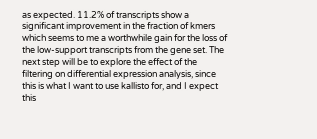as expected. 11.2% of transcripts show a significant improvement in the fraction of kmers which seems to me a worthwhile gain for the loss of the low-support transcripts from the gene set. The next step will be to explore the effect of the filtering on differential expression analysis, since this is what I want to use kallisto for, and I expect this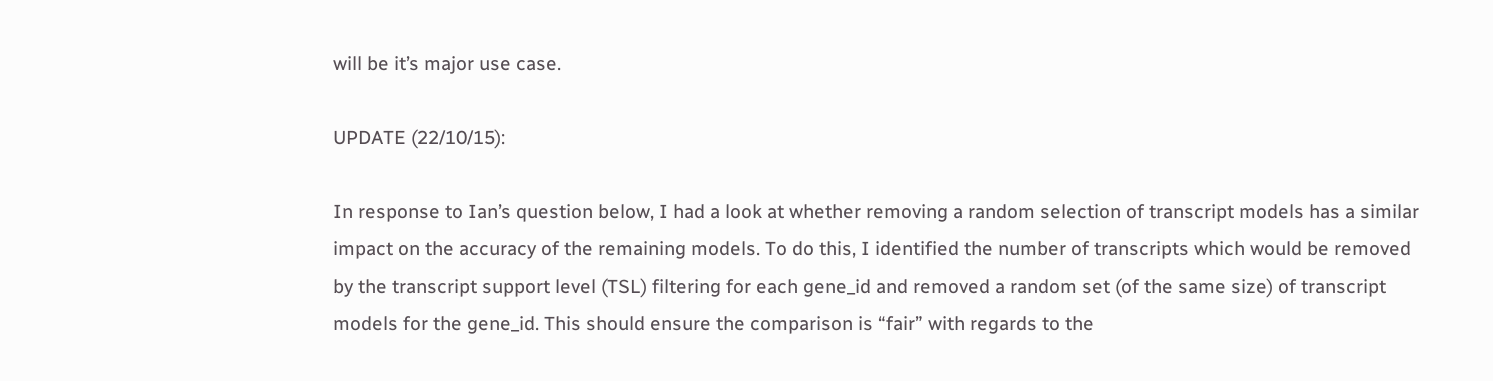will be it’s major use case.

UPDATE (22/10/15):

In response to Ian’s question below, I had a look at whether removing a random selection of transcript models has a similar impact on the accuracy of the remaining models. To do this, I identified the number of transcripts which would be removed by the transcript support level (TSL) filtering for each gene_id and removed a random set (of the same size) of transcript models for the gene_id. This should ensure the comparison is “fair” with regards to the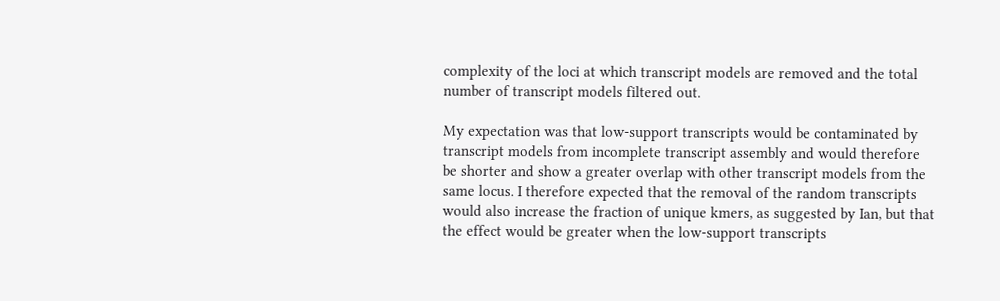complexity of the loci at which transcript models are removed and the total number of transcript models filtered out.

My expectation was that low-support transcripts would be contaminated by transcript models from incomplete transcript assembly and would therefore be shorter and show a greater overlap with other transcript models from the same locus. I therefore expected that the removal of the random transcripts would also increase the fraction of unique kmers, as suggested by Ian, but that the effect would be greater when the low-support transcripts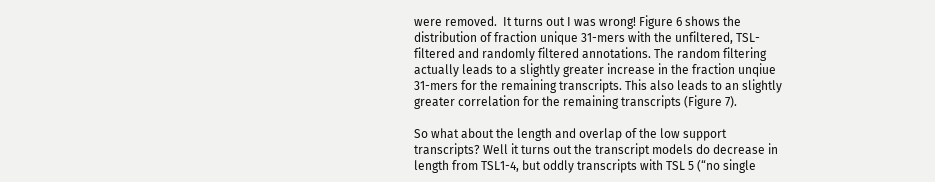were removed.  It turns out I was wrong! Figure 6 shows the distribution of fraction unique 31-mers with the unfiltered, TSL-filtered and randomly filtered annotations. The random filtering actually leads to a slightly greater increase in the fraction unqiue 31-mers for the remaining transcripts. This also leads to an slightly greater correlation for the remaining transcripts (Figure 7).

So what about the length and overlap of the low support transcripts? Well it turns out the transcript models do decrease in length from TSL1-4, but oddly transcripts with TSL 5 (“no single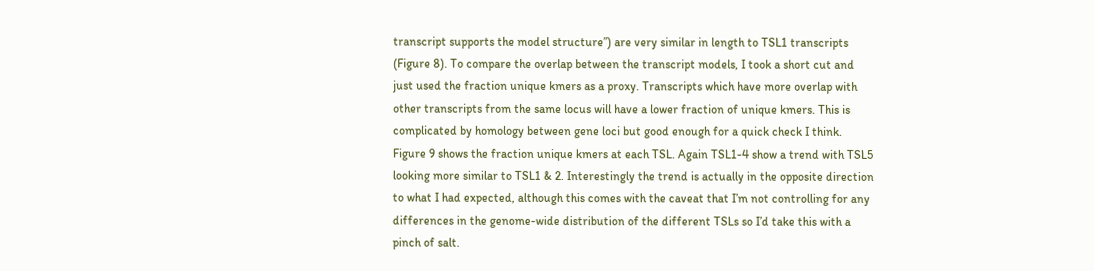transcript supports the model structure”) are very similar in length to TSL1 transcripts (Figure 8). To compare the overlap between the transcript models, I took a short cut and just used the fraction unique kmers as a proxy. Transcripts which have more overlap with other transcripts from the same locus will have a lower fraction of unique kmers. This is complicated by homology between gene loci but good enough for a quick check I think. Figure 9 shows the fraction unique kmers at each TSL. Again TSL1-4 show a trend with TSL5 looking more similar to TSL1 & 2. Interestingly the trend is actually in the opposite direction to what I had expected, although this comes with the caveat that I’m not controlling for any differences in the genome-wide distribution of the different TSLs so I’d take this with a pinch of salt.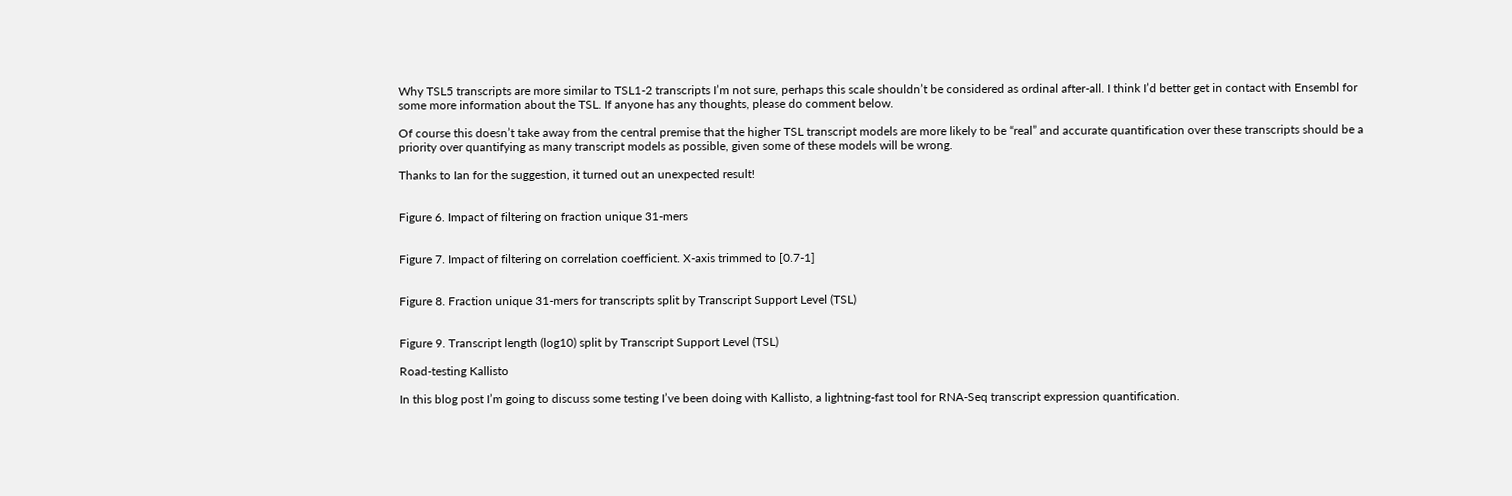Why TSL5 transcripts are more similar to TSL1-2 transcripts I’m not sure, perhaps this scale shouldn’t be considered as ordinal after-all. I think I’d better get in contact with Ensembl for some more information about the TSL. If anyone has any thoughts, please do comment below.

Of course this doesn’t take away from the central premise that the higher TSL transcript models are more likely to be “real” and accurate quantification over these transcripts should be a priority over quantifying as many transcript models as possible, given some of these models will be wrong.

Thanks to Ian for the suggestion, it turned out an unexpected result!


Figure 6. Impact of filtering on fraction unique 31-mers


Figure 7. Impact of filtering on correlation coefficient. X-axis trimmed to [0.7-1]


Figure 8. Fraction unique 31-mers for transcripts split by Transcript Support Level (TSL)


Figure 9. Transcript length (log10) split by Transcript Support Level (TSL)

Road-testing Kallisto

In this blog post I’m going to discuss some testing I’ve been doing with Kallisto, a lightning-fast tool for RNA-Seq transcript expression quantification.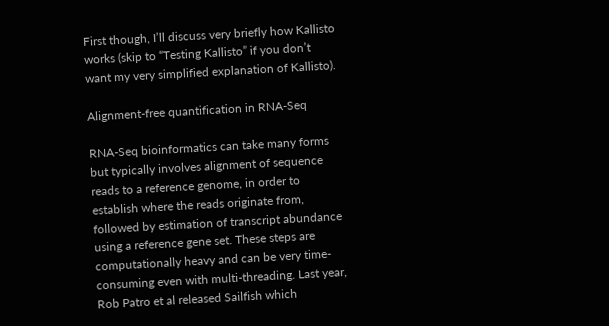First though, I’ll discuss very briefly how Kallisto works (skip to “Testing Kallisto” if you don’t want my very simplified explanation of Kallisto).

Alignment-free quantification in RNA-Seq

RNA-Seq bioinformatics can take many forms but typically involves alignment of sequence reads to a reference genome, in order to establish where the reads originate from, followed by estimation of transcript abundance using a reference gene set. These steps are computationally heavy and can be very time-consuming even with multi-threading. Last year, Rob Patro et al released Sailfish which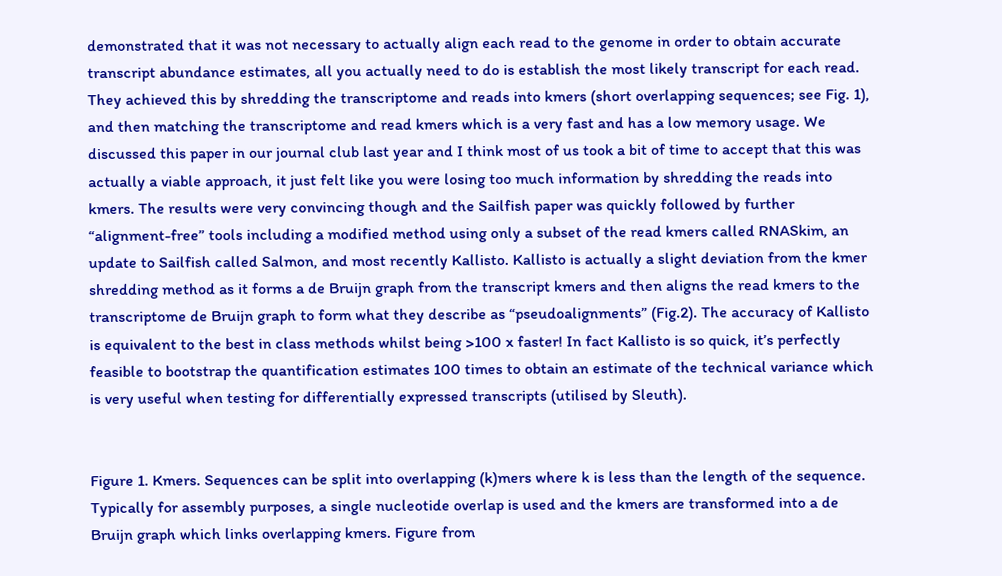demonstrated that it was not necessary to actually align each read to the genome in order to obtain accurate transcript abundance estimates, all you actually need to do is establish the most likely transcript for each read. They achieved this by shredding the transcriptome and reads into kmers (short overlapping sequences; see Fig. 1), and then matching the transcriptome and read kmers which is a very fast and has a low memory usage. We discussed this paper in our journal club last year and I think most of us took a bit of time to accept that this was actually a viable approach, it just felt like you were losing too much information by shredding the reads into kmers. The results were very convincing though and the Sailfish paper was quickly followed by further “alignment-free” tools including a modified method using only a subset of the read kmers called RNASkim, an update to Sailfish called Salmon, and most recently Kallisto. Kallisto is actually a slight deviation from the kmer shredding method as it forms a de Bruijn graph from the transcript kmers and then aligns the read kmers to the transcriptome de Bruijn graph to form what they describe as “pseudoalignments” (Fig.2). The accuracy of Kallisto is equivalent to the best in class methods whilst being >100 x faster! In fact Kallisto is so quick, it’s perfectly feasible to bootstrap the quantification estimates 100 times to obtain an estimate of the technical variance which is very useful when testing for differentially expressed transcripts (utilised by Sleuth).


Figure 1. Kmers. Sequences can be split into overlapping (k)mers where k is less than the length of the sequence. Typically for assembly purposes, a single nucleotide overlap is used and the kmers are transformed into a de Bruijn graph which links overlapping kmers. Figure from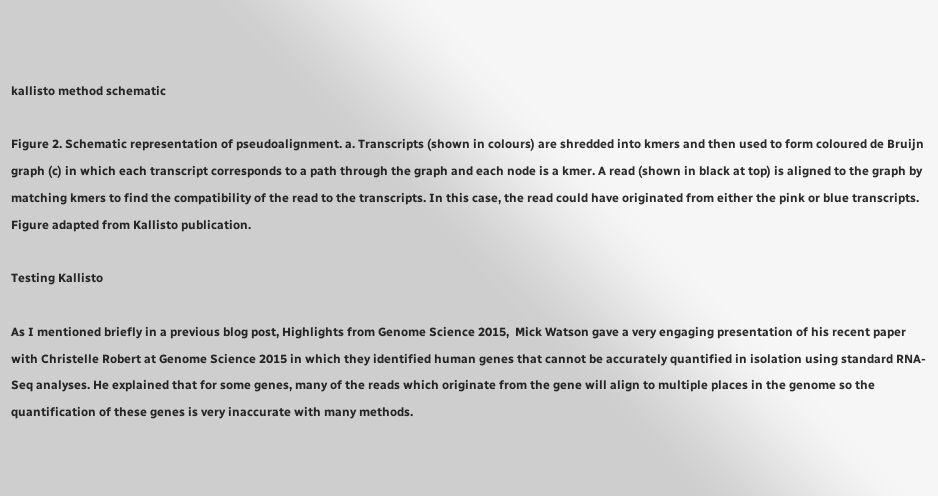kallisto method schematic

Figure 2. Schematic representation of pseudoalignment. a. Transcripts (shown in colours) are shredded into kmers and then used to form coloured de Bruijn graph (c) in which each transcript corresponds to a path through the graph and each node is a kmer. A read (shown in black at top) is aligned to the graph by matching kmers to find the compatibility of the read to the transcripts. In this case, the read could have originated from either the pink or blue transcripts. Figure adapted from Kallisto publication.

Testing Kallisto

As I mentioned briefly in a previous blog post, Highlights from Genome Science 2015,  Mick Watson gave a very engaging presentation of his recent paper with Christelle Robert at Genome Science 2015 in which they identified human genes that cannot be accurately quantified in isolation using standard RNA-Seq analyses. He explained that for some genes, many of the reads which originate from the gene will align to multiple places in the genome so the quantification of these genes is very inaccurate with many methods.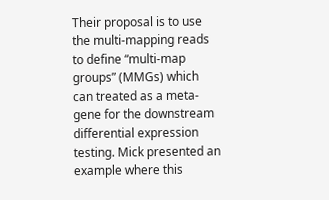Their proposal is to use the multi-mapping reads to define “multi-map groups” (MMGs) which can treated as a meta-gene for the downstream differential expression testing. Mick presented an example where this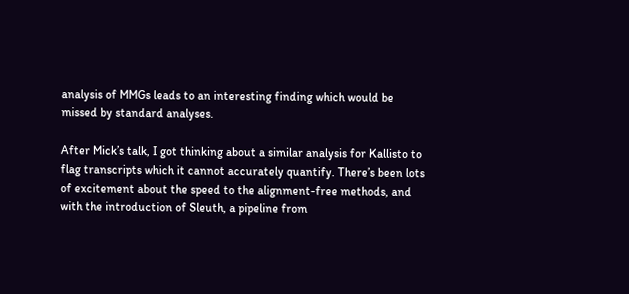analysis of MMGs leads to an interesting finding which would be missed by standard analyses.

After Mick’s talk, I got thinking about a similar analysis for Kallisto to flag transcripts which it cannot accurately quantify. There’s been lots of excitement about the speed to the alignment-free methods, and with the introduction of Sleuth, a pipeline from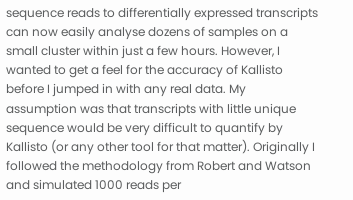sequence reads to differentially expressed transcripts can now easily analyse dozens of samples on a small cluster within just a few hours. However, I wanted to get a feel for the accuracy of Kallisto before I jumped in with any real data. My assumption was that transcripts with little unique sequence would be very difficult to quantify by Kallisto (or any other tool for that matter). Originally I followed the methodology from Robert and Watson and simulated 1000 reads per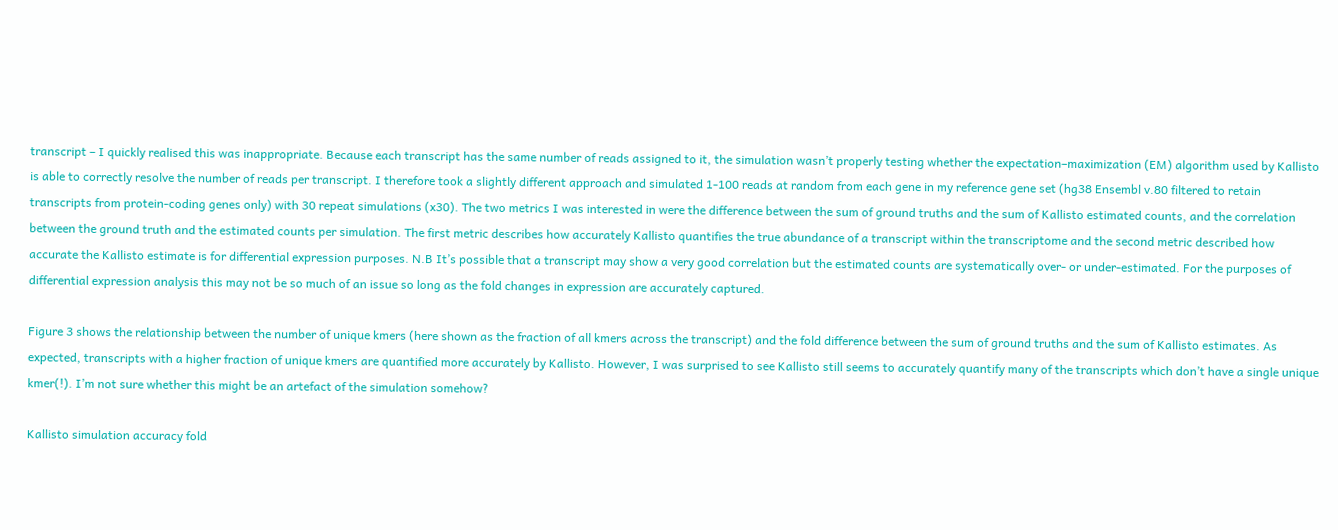transcript – I quickly realised this was inappropriate. Because each transcript has the same number of reads assigned to it, the simulation wasn’t properly testing whether the expectation–maximization (EM) algorithm used by Kallisto is able to correctly resolve the number of reads per transcript. I therefore took a slightly different approach and simulated 1-100 reads at random from each gene in my reference gene set (hg38 Ensembl v.80 filtered to retain transcripts from protein-coding genes only) with 30 repeat simulations (x30). The two metrics I was interested in were the difference between the sum of ground truths and the sum of Kallisto estimated counts, and the correlation between the ground truth and the estimated counts per simulation. The first metric describes how accurately Kallisto quantifies the true abundance of a transcript within the transcriptome and the second metric described how accurate the Kallisto estimate is for differential expression purposes. N.B It’s possible that a transcript may show a very good correlation but the estimated counts are systematically over- or under-estimated. For the purposes of differential expression analysis this may not be so much of an issue so long as the fold changes in expression are accurately captured.

Figure 3 shows the relationship between the number of unique kmers (here shown as the fraction of all kmers across the transcript) and the fold difference between the sum of ground truths and the sum of Kallisto estimates. As expected, transcripts with a higher fraction of unique kmers are quantified more accurately by Kallisto. However, I was surprised to see Kallisto still seems to accurately quantify many of the transcripts which don’t have a single unique kmer(!). I’m not sure whether this might be an artefact of the simulation somehow?

Kallisto simulation accuracy fold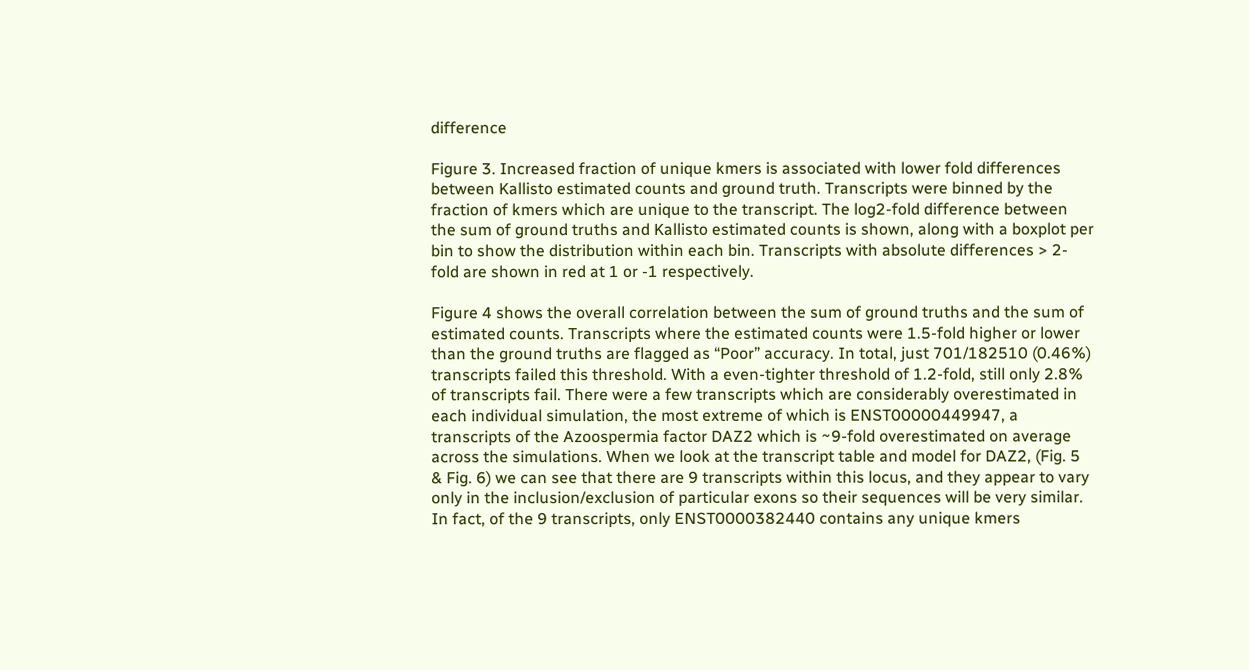difference

Figure 3. Increased fraction of unique kmers is associated with lower fold differences between Kallisto estimated counts and ground truth. Transcripts were binned by the fraction of kmers which are unique to the transcript. The log2-fold difference between the sum of ground truths and Kallisto estimated counts is shown, along with a boxplot per bin to show the distribution within each bin. Transcripts with absolute differences > 2-fold are shown in red at 1 or -1 respectively.

Figure 4 shows the overall correlation between the sum of ground truths and the sum of estimated counts. Transcripts where the estimated counts were 1.5-fold higher or lower than the ground truths are flagged as “Poor” accuracy. In total, just 701/182510 (0.46%) transcripts failed this threshold. With a even-tighter threshold of 1.2-fold, still only 2.8% of transcripts fail. There were a few transcripts which are considerably overestimated in each individual simulation, the most extreme of which is ENST00000449947, a transcripts of the Azoospermia factor DAZ2 which is ~9-fold overestimated on average across the simulations. When we look at the transcript table and model for DAZ2, (Fig. 5 & Fig. 6) we can see that there are 9 transcripts within this locus, and they appear to vary only in the inclusion/exclusion of particular exons so their sequences will be very similar. In fact, of the 9 transcripts, only ENST0000382440 contains any unique kmers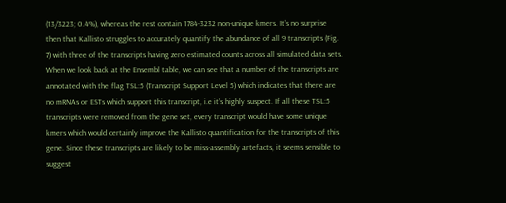(13/3223; 0.4%), whereas the rest contain 1784-3232 non-unique kmers. It’s no surprise then that Kallisto struggles to accurately quantify the abundance of all 9 transcripts (Fig. 7) with three of the transcripts having zero estimated counts across all simulated data sets. When we look back at the Ensembl table, we can see that a number of the transcripts are annotated with the flag TSL:5 (Transcript Support Level 5) which indicates that there are no mRNAs or ESTs which support this transcript, i.e it’s highly suspect. If all these TSL:5 transcripts were removed from the gene set, every transcript would have some unique kmers which would certainly improve the Kallisto quantification for the transcripts of this gene. Since these transcripts are likely to be miss-assembly artefacts, it seems sensible to suggest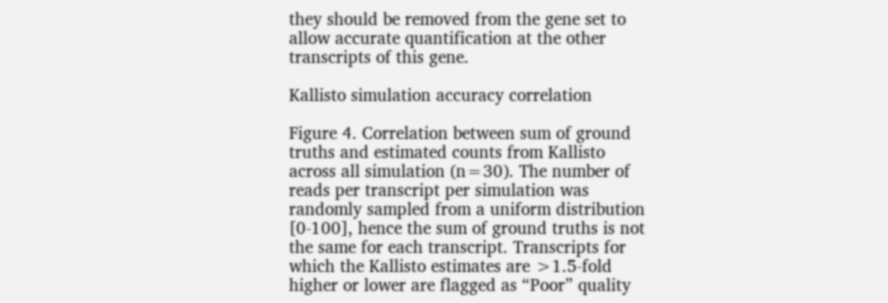they should be removed from the gene set to allow accurate quantification at the other transcripts of this gene.

Kallisto simulation accuracy correlation

Figure 4. Correlation between sum of ground truths and estimated counts from Kallisto across all simulation (n=30). The number of reads per transcript per simulation was randomly sampled from a uniform distribution [0-100], hence the sum of ground truths is not the same for each transcript. Transcripts for which the Kallisto estimates are >1.5-fold higher or lower are flagged as “Poor” quality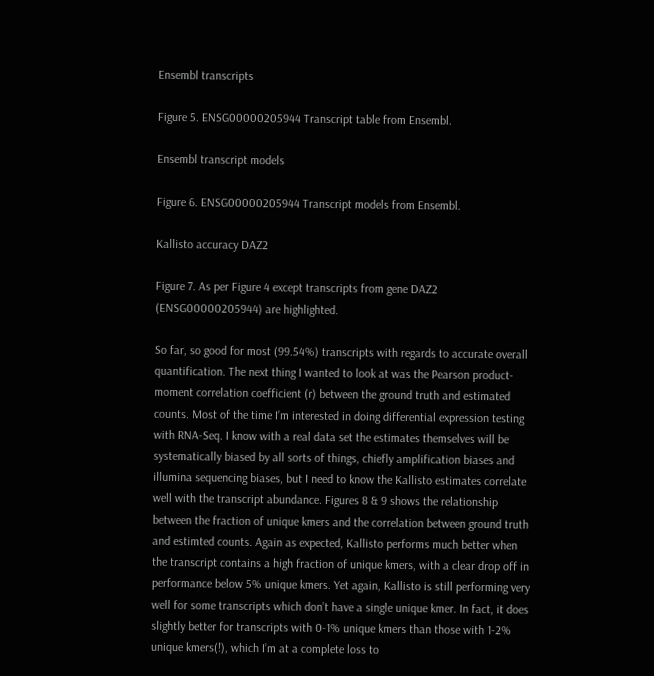Ensembl transcripts

Figure 5. ENSG00000205944 Transcript table from Ensembl.

Ensembl transcript models

Figure 6. ENSG00000205944 Transcript models from Ensembl.

Kallisto accuracy DAZ2

Figure 7. As per Figure 4 except transcripts from gene DAZ2 (ENSG00000205944) are highlighted.

So far, so good for most (99.54%) transcripts with regards to accurate overall quantification. The next thing I wanted to look at was the Pearson product-moment correlation coefficient (r) between the ground truth and estimated counts. Most of the time I’m interested in doing differential expression testing with RNA-Seq. I know with a real data set the estimates themselves will be systematically biased by all sorts of things, chiefly amplification biases and illumina sequencing biases, but I need to know the Kallisto estimates correlate well with the transcript abundance. Figures 8 & 9 shows the relationship between the fraction of unique kmers and the correlation between ground truth and estimted counts. Again as expected, Kallisto performs much better when the transcript contains a high fraction of unique kmers, with a clear drop off in performance below 5% unique kmers. Yet again, Kallisto is still performing very well for some transcripts which don’t have a single unique kmer. In fact, it does slightly better for transcripts with 0-1% unique kmers than those with 1-2% unique kmers(!), which I’m at a complete loss to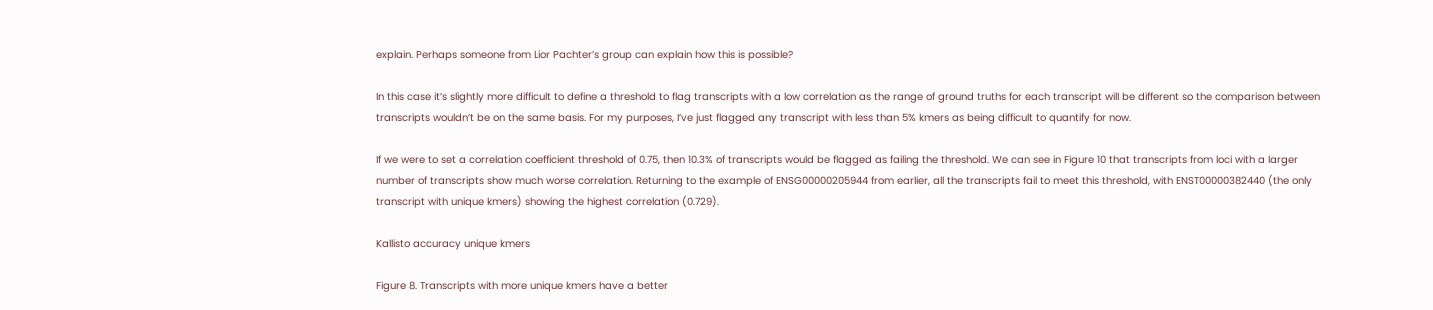explain. Perhaps someone from Lior Pachter’s group can explain how this is possible?

In this case it’s slightly more difficult to define a threshold to flag transcripts with a low correlation as the range of ground truths for each transcript will be different so the comparison between transcripts wouldn’t be on the same basis. For my purposes, I’ve just flagged any transcript with less than 5% kmers as being difficult to quantify for now.

If we were to set a correlation coefficient threshold of 0.75, then 10.3% of transcripts would be flagged as failing the threshold. We can see in Figure 10 that transcripts from loci with a larger number of transcripts show much worse correlation. Returning to the example of ENSG00000205944 from earlier, all the transcripts fail to meet this threshold, with ENST00000382440 (the only transcript with unique kmers) showing the highest correlation (0.729).

Kallisto accuracy unique kmers

Figure 8. Transcripts with more unique kmers have a better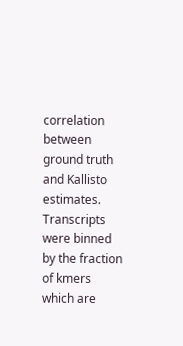correlation between ground truth and Kallisto estimates. Transcripts were binned by the fraction of kmers which are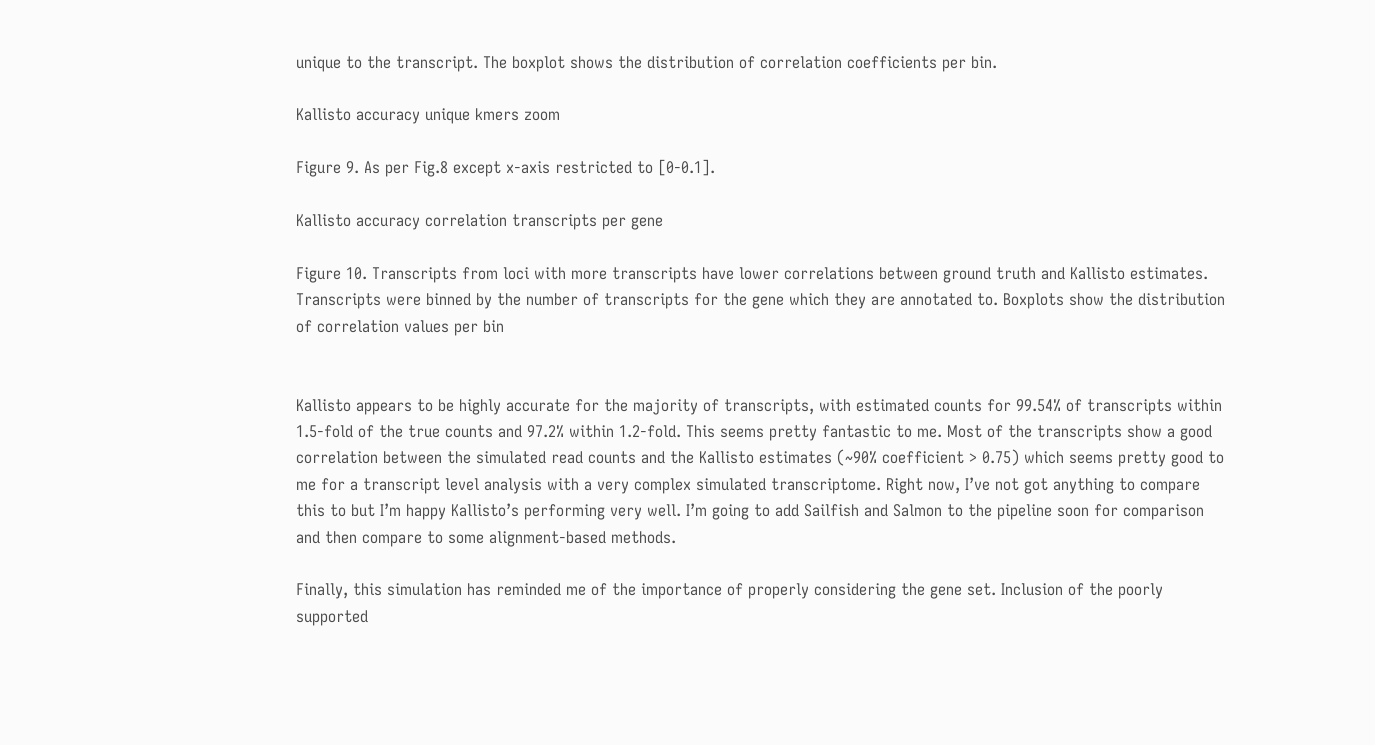unique to the transcript. The boxplot shows the distribution of correlation coefficients per bin.

Kallisto accuracy unique kmers zoom

Figure 9. As per Fig.8 except x-axis restricted to [0-0.1].

Kallisto accuracy correlation transcripts per gene

Figure 10. Transcripts from loci with more transcripts have lower correlations between ground truth and Kallisto estimates. Transcripts were binned by the number of transcripts for the gene which they are annotated to. Boxplots show the distribution of correlation values per bin


Kallisto appears to be highly accurate for the majority of transcripts, with estimated counts for 99.54% of transcripts within 1.5-fold of the true counts and 97.2% within 1.2-fold. This seems pretty fantastic to me. Most of the transcripts show a good correlation between the simulated read counts and the Kallisto estimates (~90% coefficient > 0.75) which seems pretty good to me for a transcript level analysis with a very complex simulated transcriptome. Right now, I’ve not got anything to compare this to but I’m happy Kallisto’s performing very well. I’m going to add Sailfish and Salmon to the pipeline soon for comparison and then compare to some alignment-based methods.

Finally, this simulation has reminded me of the importance of properly considering the gene set. Inclusion of the poorly supported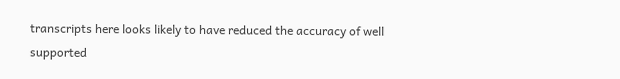transcripts here looks likely to have reduced the accuracy of well supported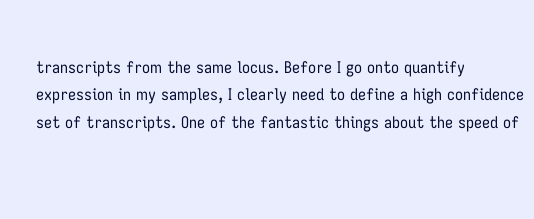transcripts from the same locus. Before I go onto quantify expression in my samples, I clearly need to define a high confidence set of transcripts. One of the fantastic things about the speed of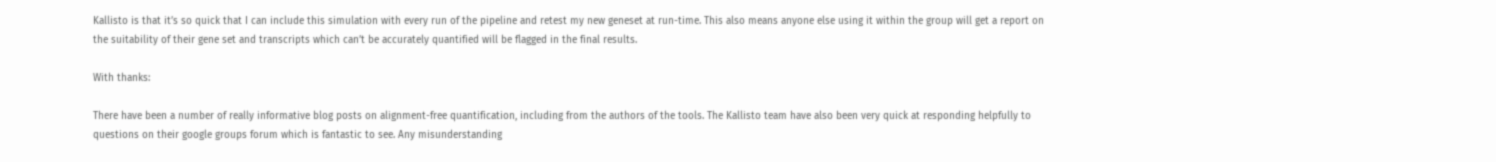Kallisto is that it’s so quick that I can include this simulation with every run of the pipeline and retest my new geneset at run-time. This also means anyone else using it within the group will get a report on the suitability of their gene set and transcripts which can’t be accurately quantified will be flagged in the final results.

With thanks:

There have been a number of really informative blog posts on alignment-free quantification, including from the authors of the tools. The Kallisto team have also been very quick at responding helpfully to questions on their google groups forum which is fantastic to see. Any misunderstanding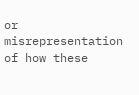or misrepresentation of how these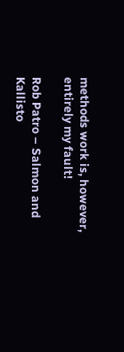methods work is, however, entirely my fault!

Rob Patro – Salmon and Kallisto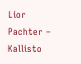Lior Pachter – Kallisto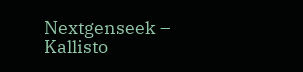Nextgenseek – Kallisto